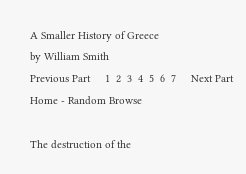A Smaller History of Greece
by William Smith
Previous Part     1  2  3  4  5  6  7     Next Part
Home - Random Browse

The destruction of the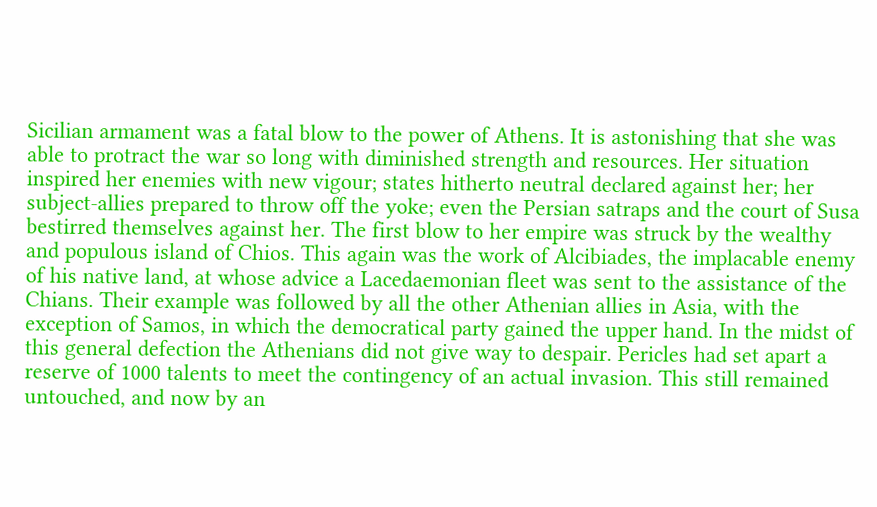Sicilian armament was a fatal blow to the power of Athens. It is astonishing that she was able to protract the war so long with diminished strength and resources. Her situation inspired her enemies with new vigour; states hitherto neutral declared against her; her subject-allies prepared to throw off the yoke; even the Persian satraps and the court of Susa bestirred themselves against her. The first blow to her empire was struck by the wealthy and populous island of Chios. This again was the work of Alcibiades, the implacable enemy of his native land, at whose advice a Lacedaemonian fleet was sent to the assistance of the Chians. Their example was followed by all the other Athenian allies in Asia, with the exception of Samos, in which the democratical party gained the upper hand. In the midst of this general defection the Athenians did not give way to despair. Pericles had set apart a reserve of 1000 talents to meet the contingency of an actual invasion. This still remained untouched, and now by an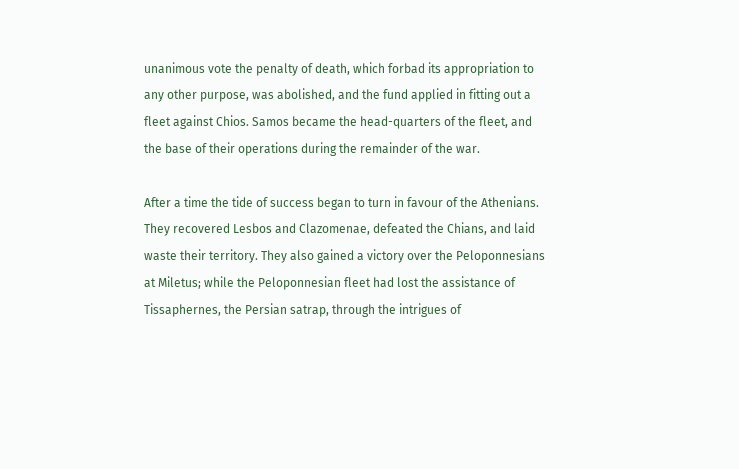unanimous vote the penalty of death, which forbad its appropriation to any other purpose, was abolished, and the fund applied in fitting out a fleet against Chios. Samos became the head-quarters of the fleet, and the base of their operations during the remainder of the war.

After a time the tide of success began to turn in favour of the Athenians. They recovered Lesbos and Clazomenae, defeated the Chians, and laid waste their territory. They also gained a victory over the Peloponnesians at Miletus; while the Peloponnesian fleet had lost the assistance of Tissaphernes, the Persian satrap, through the intrigues of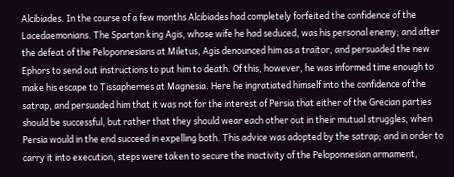Alcibiades. In the course of a few months Alcibiades had completely forfeited the confidence of the Lacedaemonians. The Spartan king Agis, whose wife he had seduced, was his personal enemy; and after the defeat of the Peloponnesians at Miletus, Agis denounced him as a traitor, and persuaded the new Ephors to send out instructions to put him to death. Of this, however, he was informed time enough to make his escape to Tissaphernes at Magnesia. Here he ingratiated himself into the confidence of the satrap, and persuaded him that it was not for the interest of Persia that either of the Grecian parties should be successful, but rather that they should wear each other out in their mutual struggles, when Persia would in the end succeed in expelling both. This advice was adopted by the satrap; and in order to carry it into execution, steps were taken to secure the inactivity of the Peloponnesian armament,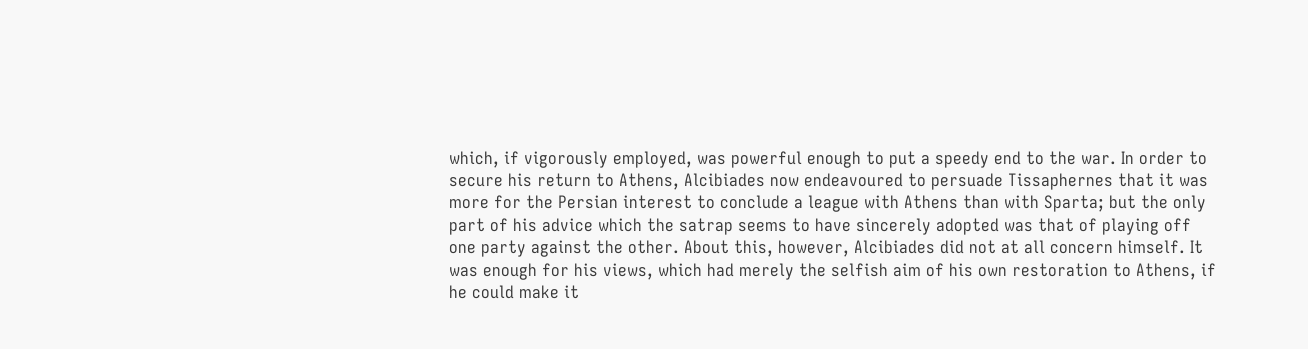which, if vigorously employed, was powerful enough to put a speedy end to the war. In order to secure his return to Athens, Alcibiades now endeavoured to persuade Tissaphernes that it was more for the Persian interest to conclude a league with Athens than with Sparta; but the only part of his advice which the satrap seems to have sincerely adopted was that of playing off one party against the other. About this, however, Alcibiades did not at all concern himself. It was enough for his views, which had merely the selfish aim of his own restoration to Athens, if he could make it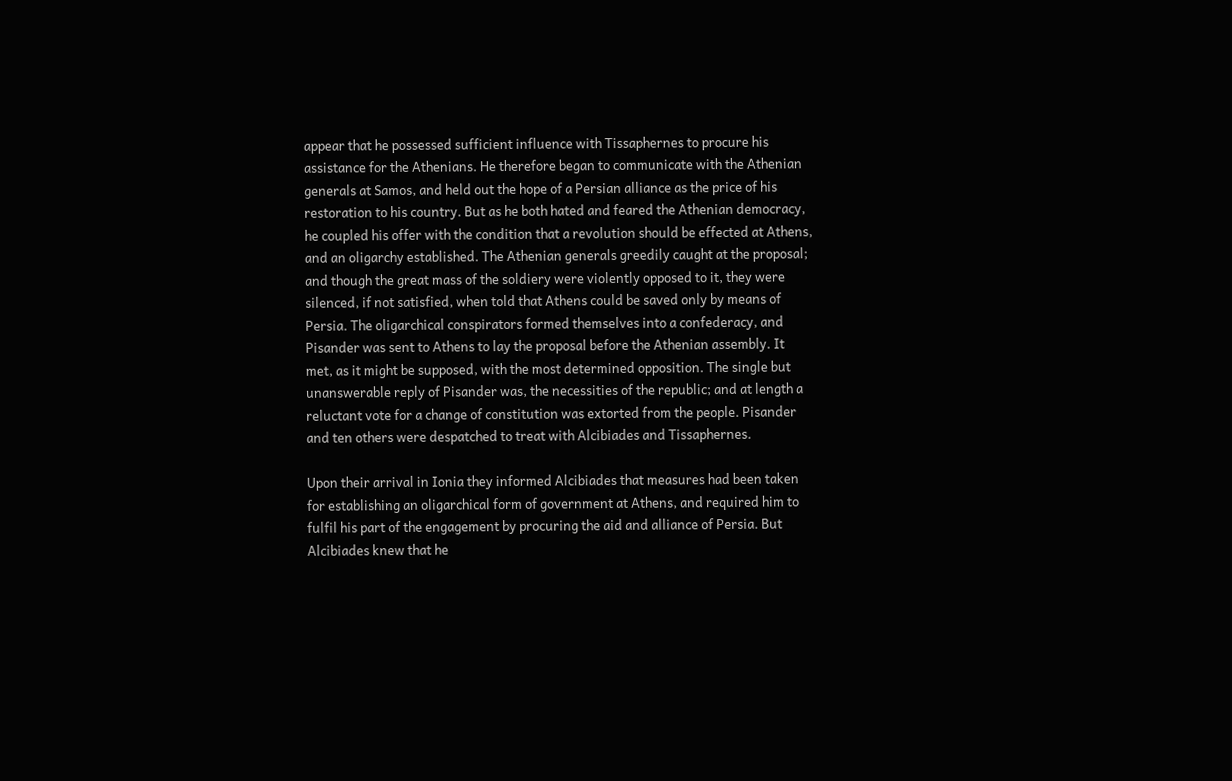appear that he possessed sufficient influence with Tissaphernes to procure his assistance for the Athenians. He therefore began to communicate with the Athenian generals at Samos, and held out the hope of a Persian alliance as the price of his restoration to his country. But as he both hated and feared the Athenian democracy, he coupled his offer with the condition that a revolution should be effected at Athens, and an oligarchy established. The Athenian generals greedily caught at the proposal; and though the great mass of the soldiery were violently opposed to it, they were silenced, if not satisfied, when told that Athens could be saved only by means of Persia. The oligarchical conspirators formed themselves into a confederacy, and Pisander was sent to Athens to lay the proposal before the Athenian assembly. It met, as it might be supposed, with the most determined opposition. The single but unanswerable reply of Pisander was, the necessities of the republic; and at length a reluctant vote for a change of constitution was extorted from the people. Pisander and ten others were despatched to treat with Alcibiades and Tissaphernes.

Upon their arrival in Ionia they informed Alcibiades that measures had been taken for establishing an oligarchical form of government at Athens, and required him to fulfil his part of the engagement by procuring the aid and alliance of Persia. But Alcibiades knew that he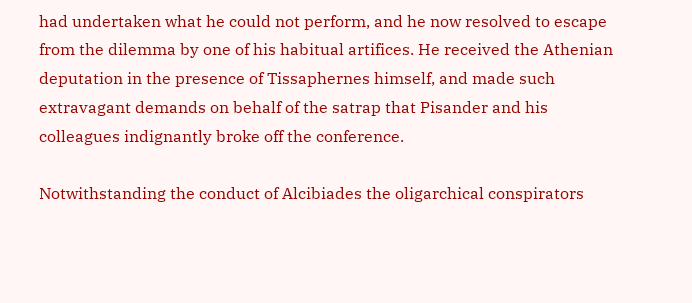had undertaken what he could not perform, and he now resolved to escape from the dilemma by one of his habitual artifices. He received the Athenian deputation in the presence of Tissaphernes himself, and made such extravagant demands on behalf of the satrap that Pisander and his colleagues indignantly broke off the conference.

Notwithstanding the conduct of Alcibiades the oligarchical conspirators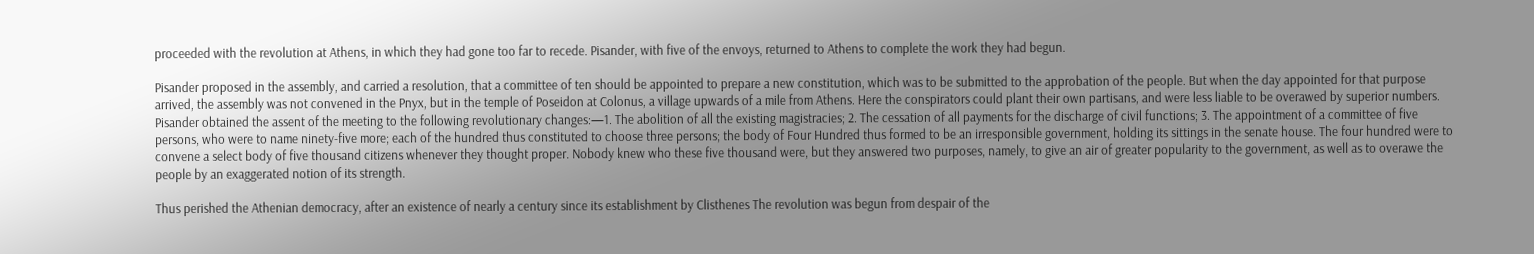proceeded with the revolution at Athens, in which they had gone too far to recede. Pisander, with five of the envoys, returned to Athens to complete the work they had begun.

Pisander proposed in the assembly, and carried a resolution, that a committee of ten should be appointed to prepare a new constitution, which was to be submitted to the approbation of the people. But when the day appointed for that purpose arrived, the assembly was not convened in the Pnyx, but in the temple of Poseidon at Colonus, a village upwards of a mile from Athens. Here the conspirators could plant their own partisans, and were less liable to be overawed by superior numbers. Pisander obtained the assent of the meeting to the following revolutionary changes:—1. The abolition of all the existing magistracies; 2. The cessation of all payments for the discharge of civil functions; 3. The appointment of a committee of five persons, who were to name ninety-five more; each of the hundred thus constituted to choose three persons; the body of Four Hundred thus formed to be an irresponsible government, holding its sittings in the senate house. The four hundred were to convene a select body of five thousand citizens whenever they thought proper. Nobody knew who these five thousand were, but they answered two purposes, namely, to give an air of greater popularity to the government, as well as to overawe the people by an exaggerated notion of its strength.

Thus perished the Athenian democracy, after an existence of nearly a century since its establishment by Clisthenes The revolution was begun from despair of the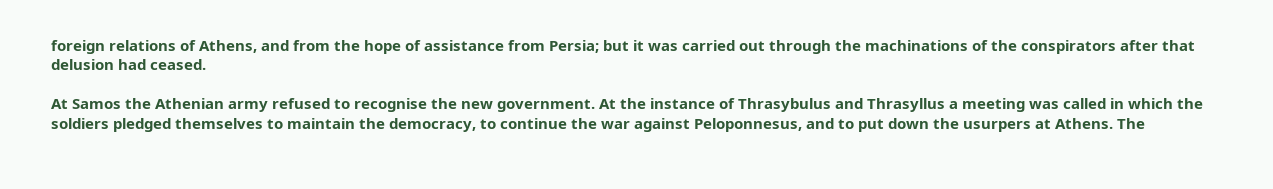foreign relations of Athens, and from the hope of assistance from Persia; but it was carried out through the machinations of the conspirators after that delusion had ceased.

At Samos the Athenian army refused to recognise the new government. At the instance of Thrasybulus and Thrasyllus a meeting was called in which the soldiers pledged themselves to maintain the democracy, to continue the war against Peloponnesus, and to put down the usurpers at Athens. The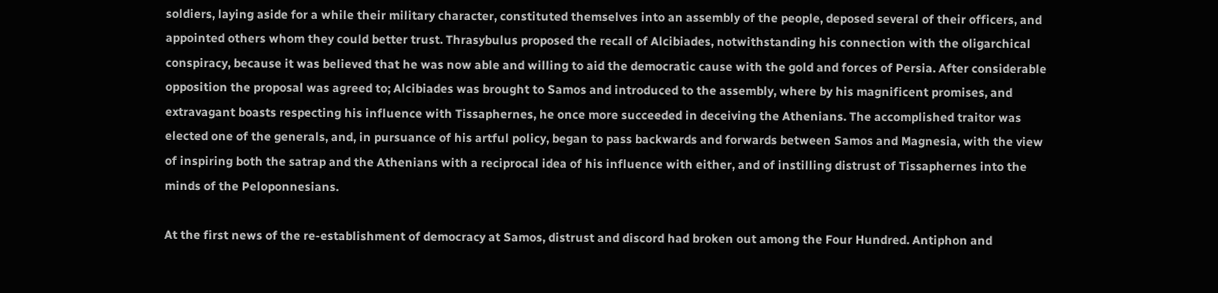soldiers, laying aside for a while their military character, constituted themselves into an assembly of the people, deposed several of their officers, and appointed others whom they could better trust. Thrasybulus proposed the recall of Alcibiades, notwithstanding his connection with the oligarchical conspiracy, because it was believed that he was now able and willing to aid the democratic cause with the gold and forces of Persia. After considerable opposition the proposal was agreed to; Alcibiades was brought to Samos and introduced to the assembly, where by his magnificent promises, and extravagant boasts respecting his influence with Tissaphernes, he once more succeeded in deceiving the Athenians. The accomplished traitor was elected one of the generals, and, in pursuance of his artful policy, began to pass backwards and forwards between Samos and Magnesia, with the view of inspiring both the satrap and the Athenians with a reciprocal idea of his influence with either, and of instilling distrust of Tissaphernes into the minds of the Peloponnesians.

At the first news of the re-establishment of democracy at Samos, distrust and discord had broken out among the Four Hundred. Antiphon and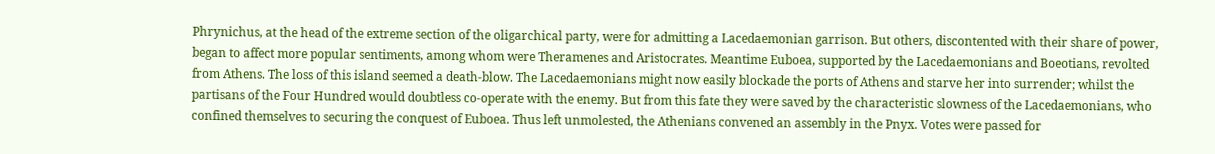Phrynichus, at the head of the extreme section of the oligarchical party, were for admitting a Lacedaemonian garrison. But others, discontented with their share of power, began to affect more popular sentiments, among whom were Theramenes and Aristocrates. Meantime Euboea, supported by the Lacedaemonians and Boeotians, revolted from Athens. The loss of this island seemed a death-blow. The Lacedaemonians might now easily blockade the ports of Athens and starve her into surrender; whilst the partisans of the Four Hundred would doubtless co-operate with the enemy. But from this fate they were saved by the characteristic slowness of the Lacedaemonians, who confined themselves to securing the conquest of Euboea. Thus left unmolested, the Athenians convened an assembly in the Pnyx. Votes were passed for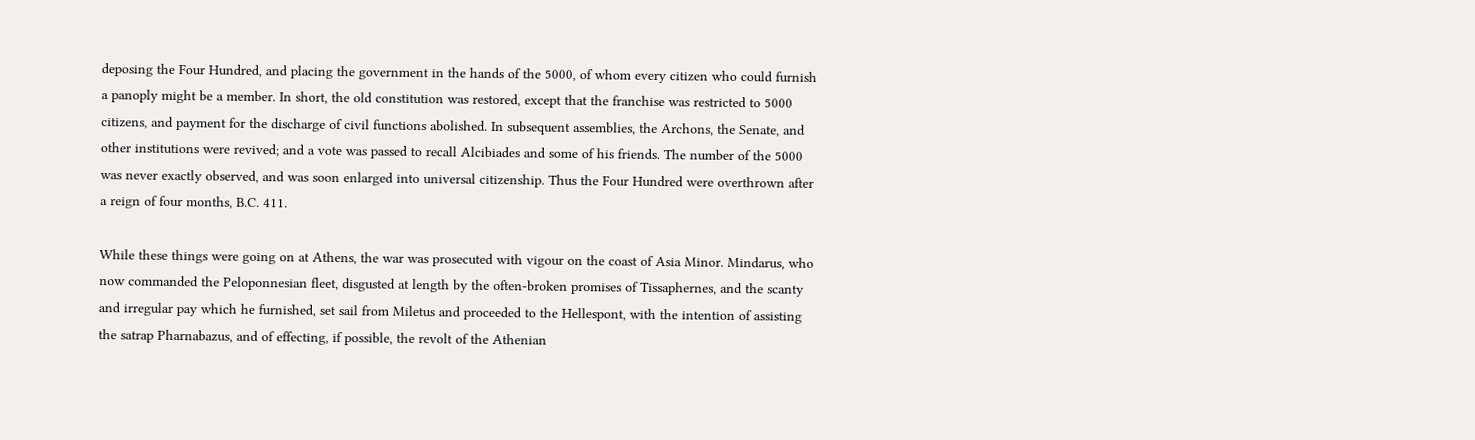deposing the Four Hundred, and placing the government in the hands of the 5000, of whom every citizen who could furnish a panoply might be a member. In short, the old constitution was restored, except that the franchise was restricted to 5000 citizens, and payment for the discharge of civil functions abolished. In subsequent assemblies, the Archons, the Senate, and other institutions were revived; and a vote was passed to recall Alcibiades and some of his friends. The number of the 5000 was never exactly observed, and was soon enlarged into universal citizenship. Thus the Four Hundred were overthrown after a reign of four months, B.C. 411.

While these things were going on at Athens, the war was prosecuted with vigour on the coast of Asia Minor. Mindarus, who now commanded the Peloponnesian fleet, disgusted at length by the often-broken promises of Tissaphernes, and the scanty and irregular pay which he furnished, set sail from Miletus and proceeded to the Hellespont, with the intention of assisting the satrap Pharnabazus, and of effecting, if possible, the revolt of the Athenian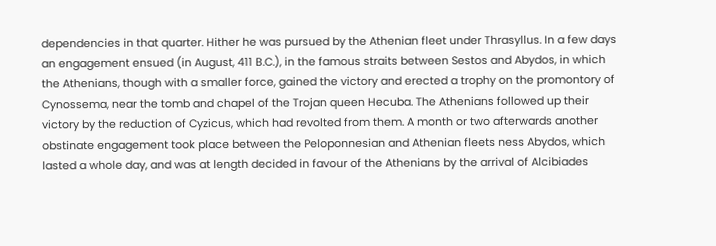dependencies in that quarter. Hither he was pursued by the Athenian fleet under Thrasyllus. In a few days an engagement ensued (in August, 411 B.C.), in the famous straits between Sestos and Abydos, in which the Athenians, though with a smaller force, gained the victory and erected a trophy on the promontory of Cynossema, near the tomb and chapel of the Trojan queen Hecuba. The Athenians followed up their victory by the reduction of Cyzicus, which had revolted from them. A month or two afterwards another obstinate engagement took place between the Peloponnesian and Athenian fleets ness Abydos, which lasted a whole day, and was at length decided in favour of the Athenians by the arrival of Alcibiades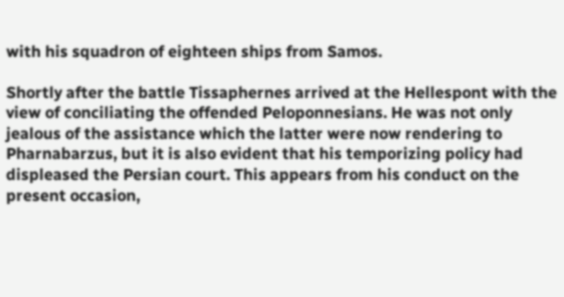with his squadron of eighteen ships from Samos.

Shortly after the battle Tissaphernes arrived at the Hellespont with the view of conciliating the offended Peloponnesians. He was not only jealous of the assistance which the latter were now rendering to Pharnabarzus, but it is also evident that his temporizing policy had displeased the Persian court. This appears from his conduct on the present occasion,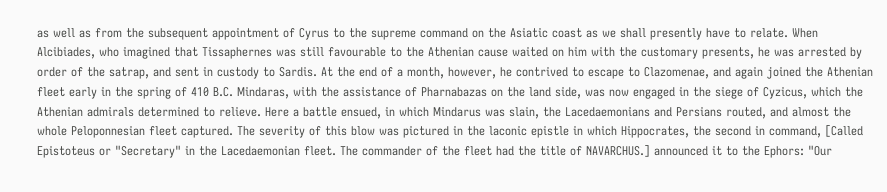as well as from the subsequent appointment of Cyrus to the supreme command on the Asiatic coast as we shall presently have to relate. When Alcibiades, who imagined that Tissaphernes was still favourable to the Athenian cause waited on him with the customary presents, he was arrested by order of the satrap, and sent in custody to Sardis. At the end of a month, however, he contrived to escape to Clazomenae, and again joined the Athenian fleet early in the spring of 410 B.C. Mindaras, with the assistance of Pharnabazas on the land side, was now engaged in the siege of Cyzicus, which the Athenian admirals determined to relieve. Here a battle ensued, in which Mindarus was slain, the Lacedaemonians and Persians routed, and almost the whole Peloponnesian fleet captured. The severity of this blow was pictured in the laconic epistle in which Hippocrates, the second in command, [Called Epistoteus or "Secretary" in the Lacedaemonian fleet. The commander of the fleet had the title of NAVARCHUS.] announced it to the Ephors: "Our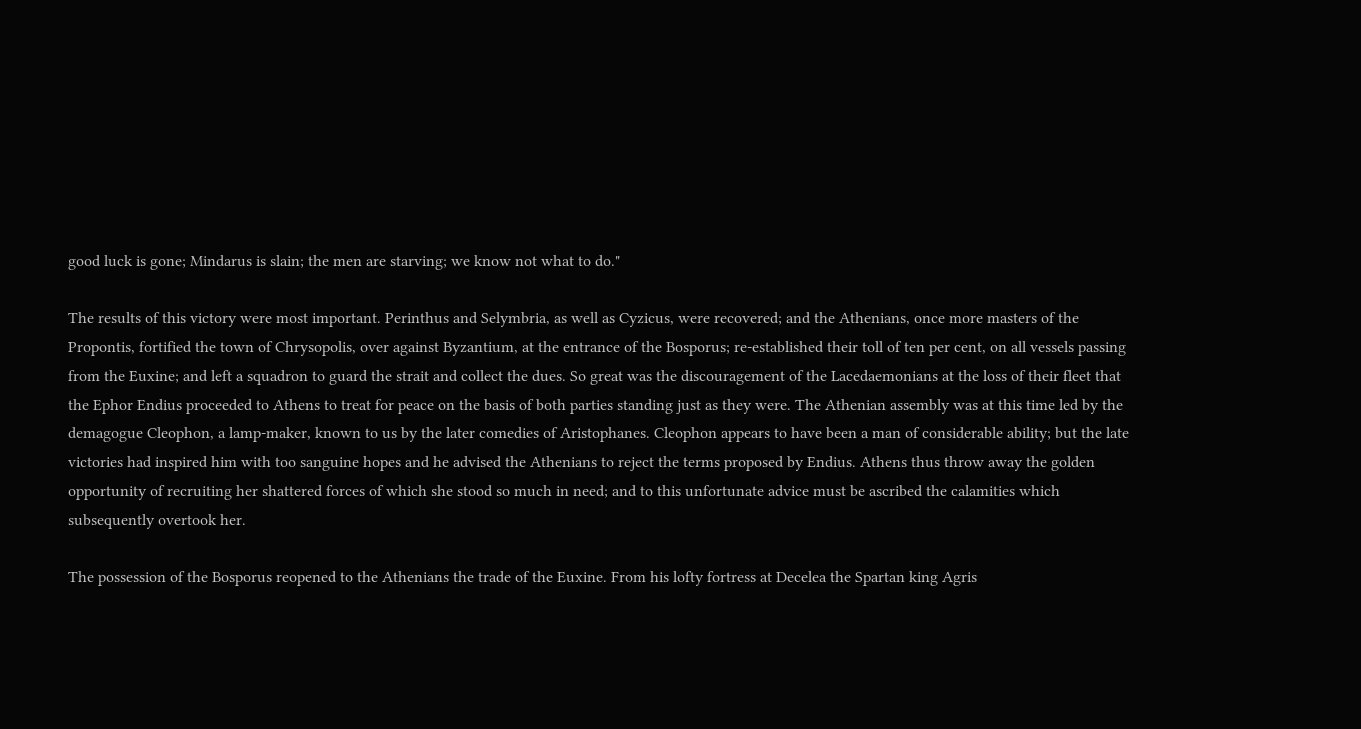good luck is gone; Mindarus is slain; the men are starving; we know not what to do."

The results of this victory were most important. Perinthus and Selymbria, as well as Cyzicus, were recovered; and the Athenians, once more masters of the Propontis, fortified the town of Chrysopolis, over against Byzantium, at the entrance of the Bosporus; re-established their toll of ten per cent, on all vessels passing from the Euxine; and left a squadron to guard the strait and collect the dues. So great was the discouragement of the Lacedaemonians at the loss of their fleet that the Ephor Endius proceeded to Athens to treat for peace on the basis of both parties standing just as they were. The Athenian assembly was at this time led by the demagogue Cleophon, a lamp-maker, known to us by the later comedies of Aristophanes. Cleophon appears to have been a man of considerable ability; but the late victories had inspired him with too sanguine hopes and he advised the Athenians to reject the terms proposed by Endius. Athens thus throw away the golden opportunity of recruiting her shattered forces of which she stood so much in need; and to this unfortunate advice must be ascribed the calamities which subsequently overtook her.

The possession of the Bosporus reopened to the Athenians the trade of the Euxine. From his lofty fortress at Decelea the Spartan king Agris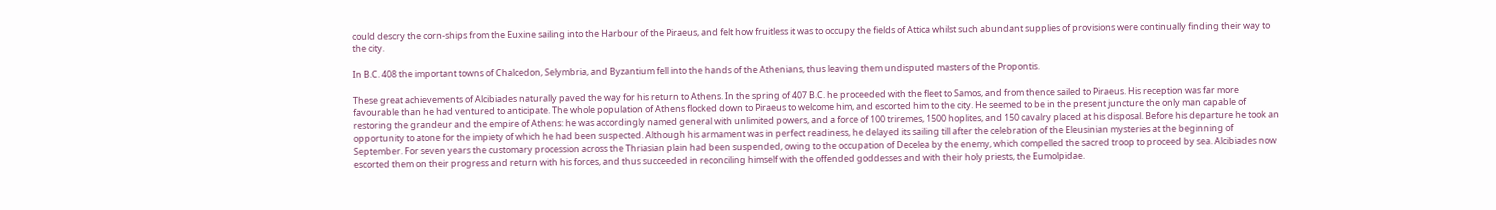could descry the corn-ships from the Euxine sailing into the Harbour of the Piraeus, and felt how fruitless it was to occupy the fields of Attica whilst such abundant supplies of provisions were continually finding their way to the city.

In B.C. 408 the important towns of Chalcedon, Selymbria, and Byzantium fell into the hands of the Athenians, thus leaving them undisputed masters of the Propontis.

These great achievements of Alcibiades naturally paved the way for his return to Athens. In the spring of 407 B.C. he proceeded with the fleet to Samos, and from thence sailed to Piraeus. His reception was far more favourable than he had ventured to anticipate. The whole population of Athens flocked down to Piraeus to welcome him, and escorted him to the city. He seemed to be in the present juncture the only man capable of restoring the grandeur and the empire of Athens: he was accordingly named general with unlimited powers, and a force of 100 triremes, 1500 hoplites, and 150 cavalry placed at his disposal. Before his departure he took an opportunity to atone for the impiety of which he had been suspected. Although his armament was in perfect readiness, he delayed its sailing till after the celebration of the Eleusinian mysteries at the beginning of September. For seven years the customary procession across the Thriasian plain had been suspended, owing to the occupation of Decelea by the enemy, which compelled the sacred troop to proceed by sea. Alcibiades now escorted them on their progress and return with his forces, and thus succeeded in reconciling himself with the offended goddesses and with their holy priests, the Eumolpidae.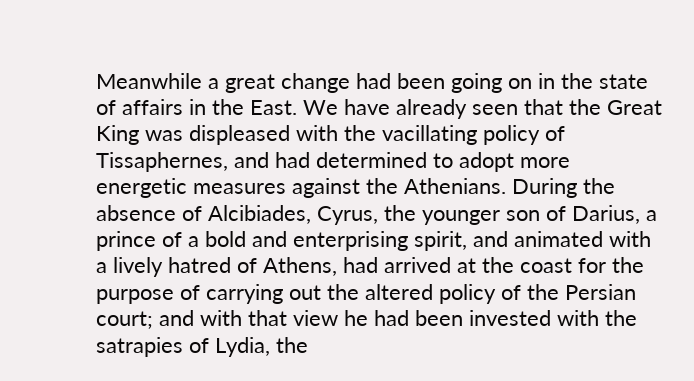Meanwhile a great change had been going on in the state of affairs in the East. We have already seen that the Great King was displeased with the vacillating policy of Tissaphernes, and had determined to adopt more energetic measures against the Athenians. During the absence of Alcibiades, Cyrus, the younger son of Darius, a prince of a bold and enterprising spirit, and animated with a lively hatred of Athens, had arrived at the coast for the purpose of carrying out the altered policy of the Persian court; and with that view he had been invested with the satrapies of Lydia, the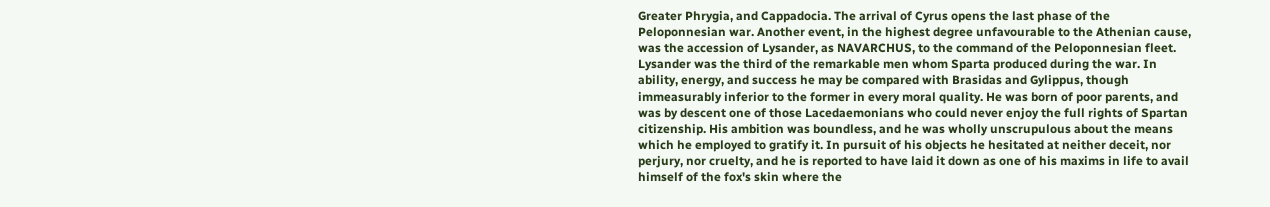Greater Phrygia, and Cappadocia. The arrival of Cyrus opens the last phase of the Peloponnesian war. Another event, in the highest degree unfavourable to the Athenian cause, was the accession of Lysander, as NAVARCHUS, to the command of the Peloponnesian fleet. Lysander was the third of the remarkable men whom Sparta produced during the war. In ability, energy, and success he may be compared with Brasidas and Gylippus, though immeasurably inferior to the former in every moral quality. He was born of poor parents, and was by descent one of those Lacedaemonians who could never enjoy the full rights of Spartan citizenship. His ambition was boundless, and he was wholly unscrupulous about the means which he employed to gratify it. In pursuit of his objects he hesitated at neither deceit, nor perjury, nor cruelty, and he is reported to have laid it down as one of his maxims in life to avail himself of the fox's skin where the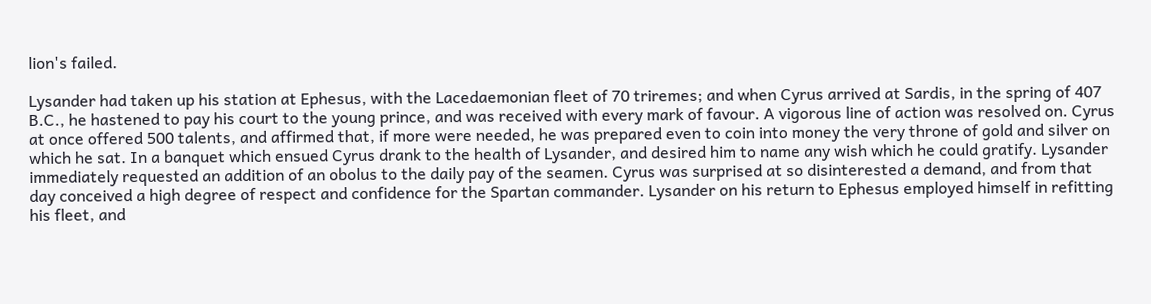lion's failed.

Lysander had taken up his station at Ephesus, with the Lacedaemonian fleet of 70 triremes; and when Cyrus arrived at Sardis, in the spring of 407 B.C., he hastened to pay his court to the young prince, and was received with every mark of favour. A vigorous line of action was resolved on. Cyrus at once offered 500 talents, and affirmed that, if more were needed, he was prepared even to coin into money the very throne of gold and silver on which he sat. In a banquet which ensued Cyrus drank to the health of Lysander, and desired him to name any wish which he could gratify. Lysander immediately requested an addition of an obolus to the daily pay of the seamen. Cyrus was surprised at so disinterested a demand, and from that day conceived a high degree of respect and confidence for the Spartan commander. Lysander on his return to Ephesus employed himself in refitting his fleet, and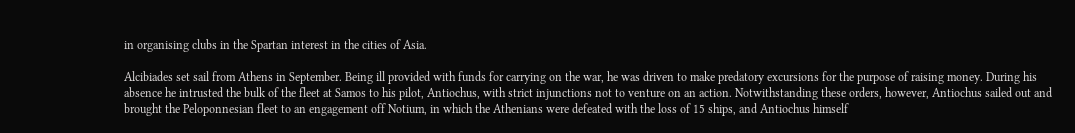in organising clubs in the Spartan interest in the cities of Asia.

Alcibiades set sail from Athens in September. Being ill provided with funds for carrying on the war, he was driven to make predatory excursions for the purpose of raising money. During his absence he intrusted the bulk of the fleet at Samos to his pilot, Antiochus, with strict injunctions not to venture on an action. Notwithstanding these orders, however, Antiochus sailed out and brought the Peloponnesian fleet to an engagement off Notium, in which the Athenians were defeated with the loss of 15 ships, and Antiochus himself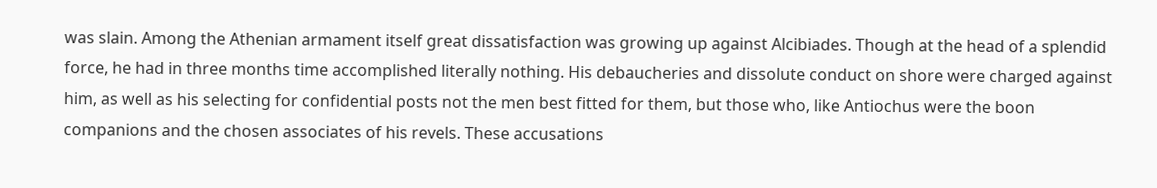was slain. Among the Athenian armament itself great dissatisfaction was growing up against Alcibiades. Though at the head of a splendid force, he had in three months time accomplished literally nothing. His debaucheries and dissolute conduct on shore were charged against him, as well as his selecting for confidential posts not the men best fitted for them, but those who, like Antiochus were the boon companions and the chosen associates of his revels. These accusations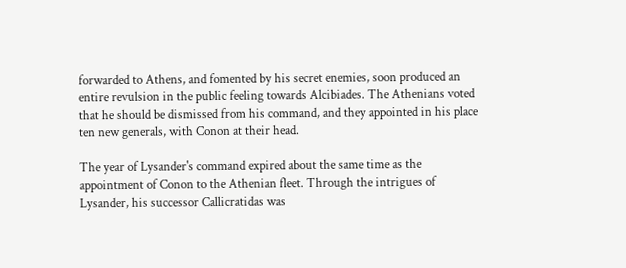forwarded to Athens, and fomented by his secret enemies, soon produced an entire revulsion in the public feeling towards Alcibiades. The Athenians voted that he should be dismissed from his command, and they appointed in his place ten new generals, with Conon at their head.

The year of Lysander's command expired about the same time as the appointment of Conon to the Athenian fleet. Through the intrigues of Lysander, his successor Callicratidas was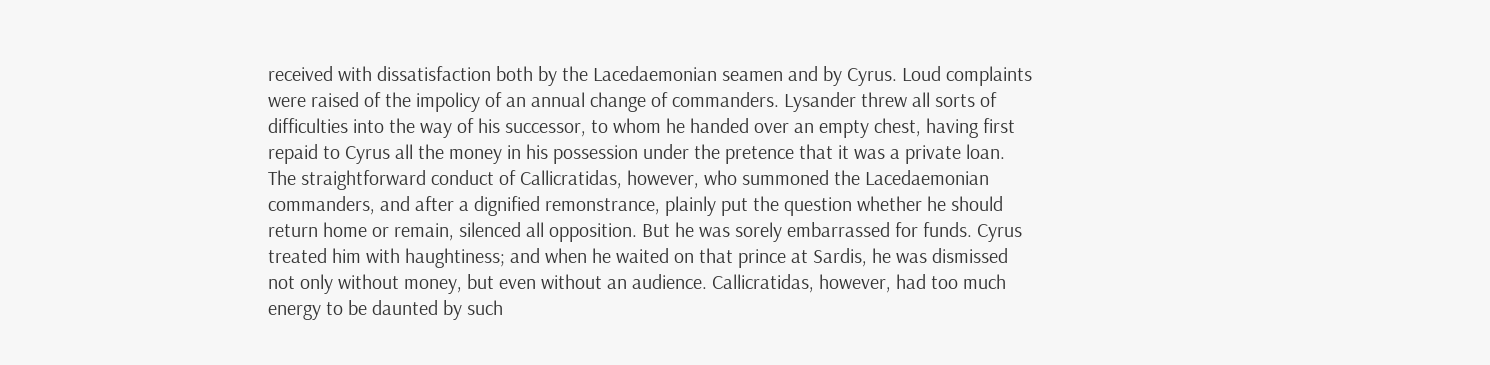received with dissatisfaction both by the Lacedaemonian seamen and by Cyrus. Loud complaints were raised of the impolicy of an annual change of commanders. Lysander threw all sorts of difficulties into the way of his successor, to whom he handed over an empty chest, having first repaid to Cyrus all the money in his possession under the pretence that it was a private loan. The straightforward conduct of Callicratidas, however, who summoned the Lacedaemonian commanders, and after a dignified remonstrance, plainly put the question whether he should return home or remain, silenced all opposition. But he was sorely embarrassed for funds. Cyrus treated him with haughtiness; and when he waited on that prince at Sardis, he was dismissed not only without money, but even without an audience. Callicratidas, however, had too much energy to be daunted by such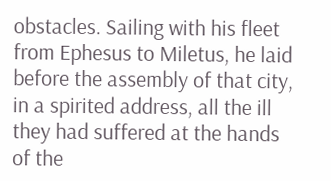obstacles. Sailing with his fleet from Ephesus to Miletus, he laid before the assembly of that city, in a spirited address, all the ill they had suffered at the hands of the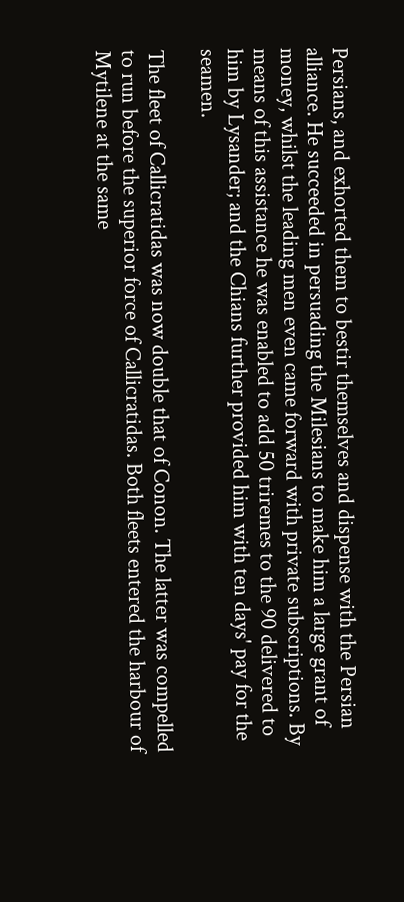Persians, and exhorted them to bestir themselves and dispense with the Persian alliance. He succeeded in persuading the Milesians to make him a large grant of money, whilst the leading men even came forward with private subscriptions. By means of this assistance he was enabled to add 50 triremes to the 90 delivered to him by Lysander; and the Chians further provided him with ten days' pay for the seamen.

The fleet of Callicratidas was now double that of Conon. The latter was compelled to run before the superior force of Callicratidas. Both fleets entered the harbour of Mytilene at the same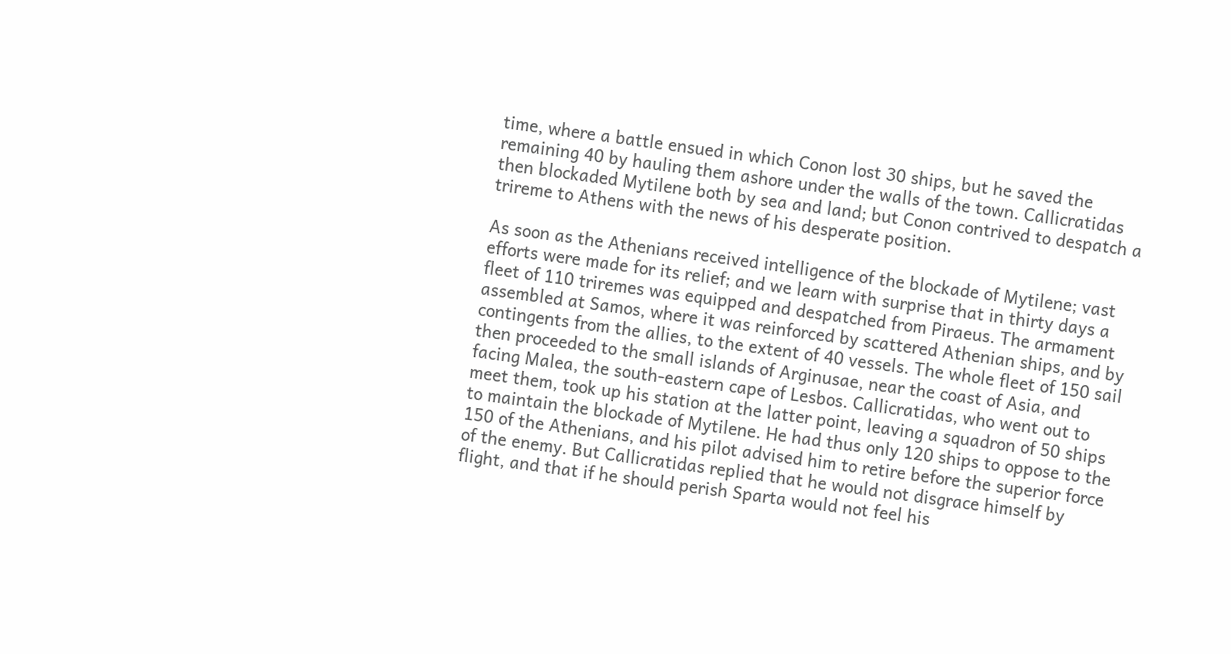time, where a battle ensued in which Conon lost 30 ships, but he saved the remaining 40 by hauling them ashore under the walls of the town. Callicratidas then blockaded Mytilene both by sea and land; but Conon contrived to despatch a trireme to Athens with the news of his desperate position.

As soon as the Athenians received intelligence of the blockade of Mytilene; vast efforts were made for its relief; and we learn with surprise that in thirty days a fleet of 110 triremes was equipped and despatched from Piraeus. The armament assembled at Samos, where it was reinforced by scattered Athenian ships, and by contingents from the allies, to the extent of 40 vessels. The whole fleet of 150 sail then proceeded to the small islands of Arginusae, near the coast of Asia, and facing Malea, the south-eastern cape of Lesbos. Callicratidas, who went out to meet them, took up his station at the latter point, leaving a squadron of 50 ships to maintain the blockade of Mytilene. He had thus only 120 ships to oppose to the 150 of the Athenians, and his pilot advised him to retire before the superior force of the enemy. But Callicratidas replied that he would not disgrace himself by flight, and that if he should perish Sparta would not feel his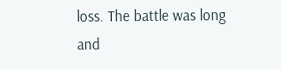loss. The battle was long and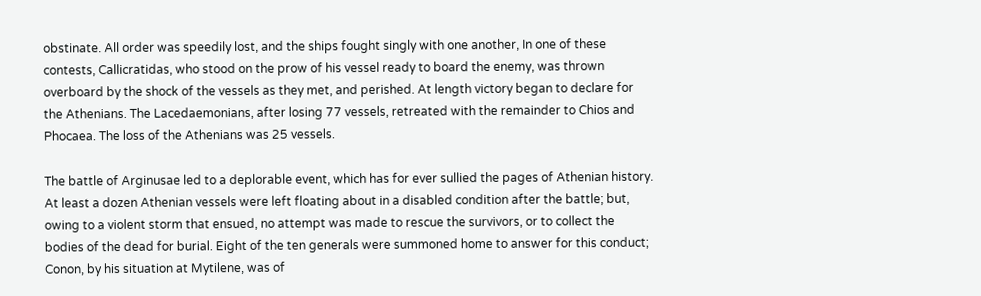obstinate. All order was speedily lost, and the ships fought singly with one another, In one of these contests, Callicratidas, who stood on the prow of his vessel ready to board the enemy, was thrown overboard by the shock of the vessels as they met, and perished. At length victory began to declare for the Athenians. The Lacedaemonians, after losing 77 vessels, retreated with the remainder to Chios and Phocaea. The loss of the Athenians was 25 vessels.

The battle of Arginusae led to a deplorable event, which has for ever sullied the pages of Athenian history. At least a dozen Athenian vessels were left floating about in a disabled condition after the battle; but, owing to a violent storm that ensued, no attempt was made to rescue the survivors, or to collect the bodies of the dead for burial. Eight of the ten generals were summoned home to answer for this conduct; Conon, by his situation at Mytilene, was of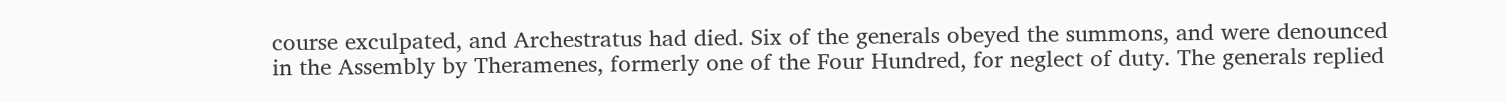course exculpated, and Archestratus had died. Six of the generals obeyed the summons, and were denounced in the Assembly by Theramenes, formerly one of the Four Hundred, for neglect of duty. The generals replied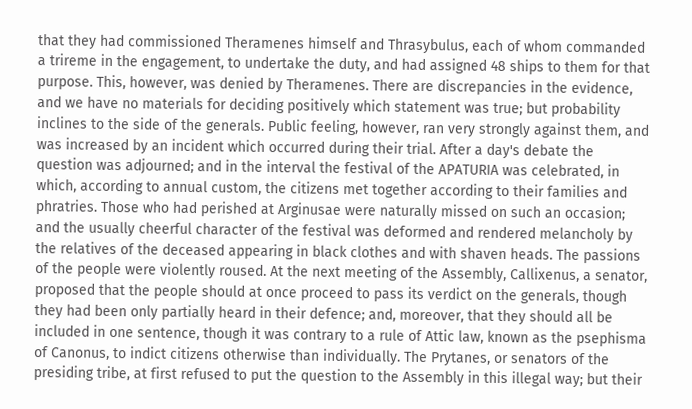that they had commissioned Theramenes himself and Thrasybulus, each of whom commanded a trireme in the engagement, to undertake the duty, and had assigned 48 ships to them for that purpose. This, however, was denied by Theramenes. There are discrepancies in the evidence, and we have no materials for deciding positively which statement was true; but probability inclines to the side of the generals. Public feeling, however, ran very strongly against them, and was increased by an incident which occurred during their trial. After a day's debate the question was adjourned; and in the interval the festival of the APATURIA was celebrated, in which, according to annual custom, the citizens met together according to their families and phratries. Those who had perished at Arginusae were naturally missed on such an occasion; and the usually cheerful character of the festival was deformed and rendered melancholy by the relatives of the deceased appearing in black clothes and with shaven heads. The passions of the people were violently roused. At the next meeting of the Assembly, Callixenus, a senator, proposed that the people should at once proceed to pass its verdict on the generals, though they had been only partially heard in their defence; and, moreover, that they should all be included in one sentence, though it was contrary to a rule of Attic law, known as the psephisma of Canonus, to indict citizens otherwise than individually. The Prytanes, or senators of the presiding tribe, at first refused to put the question to the Assembly in this illegal way; but their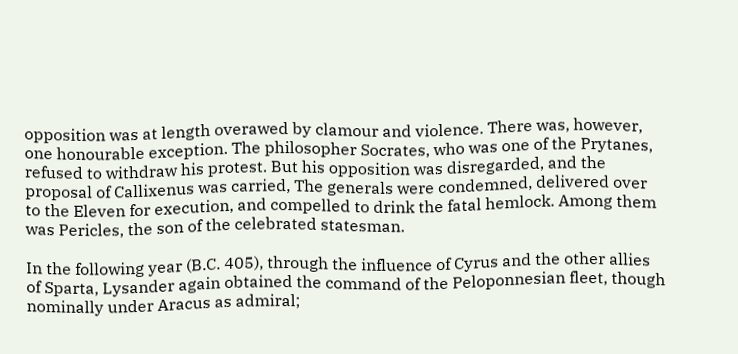opposition was at length overawed by clamour and violence. There was, however, one honourable exception. The philosopher Socrates, who was one of the Prytanes, refused to withdraw his protest. But his opposition was disregarded, and the proposal of Callixenus was carried, The generals were condemned, delivered over to the Eleven for execution, and compelled to drink the fatal hemlock. Among them was Pericles, the son of the celebrated statesman.

In the following year (B.C. 405), through the influence of Cyrus and the other allies of Sparta, Lysander again obtained the command of the Peloponnesian fleet, though nominally under Aracus as admiral;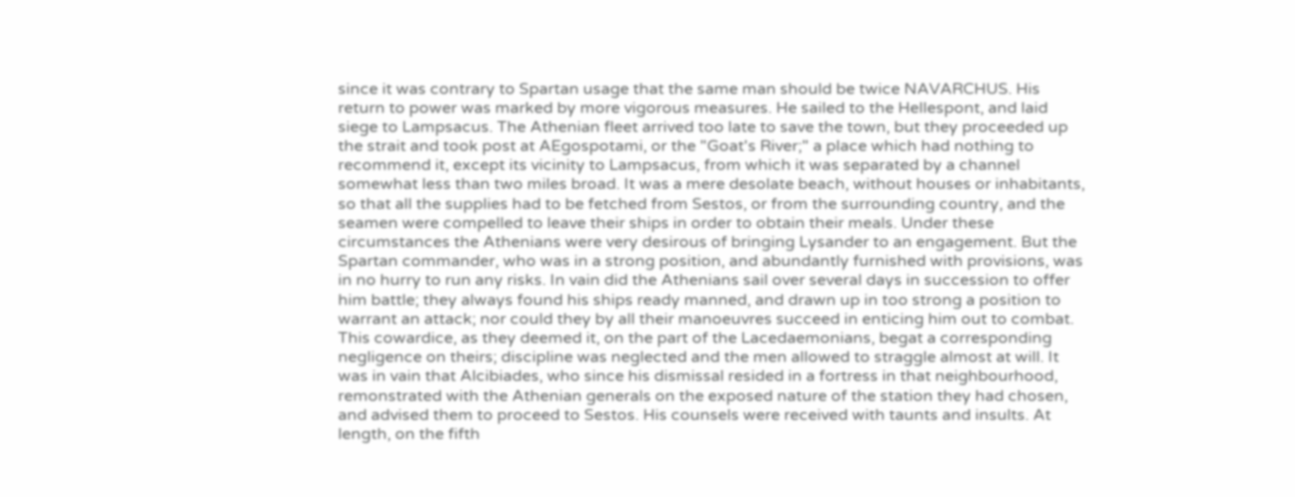since it was contrary to Spartan usage that the same man should be twice NAVARCHUS. His return to power was marked by more vigorous measures. He sailed to the Hellespont, and laid siege to Lampsacus. The Athenian fleet arrived too late to save the town, but they proceeded up the strait and took post at AEgospotami, or the "Goat's River;" a place which had nothing to recommend it, except its vicinity to Lampsacus, from which it was separated by a channel somewhat less than two miles broad. It was a mere desolate beach, without houses or inhabitants, so that all the supplies had to be fetched from Sestos, or from the surrounding country, and the seamen were compelled to leave their ships in order to obtain their meals. Under these circumstances the Athenians were very desirous of bringing Lysander to an engagement. But the Spartan commander, who was in a strong position, and abundantly furnished with provisions, was in no hurry to run any risks. In vain did the Athenians sail over several days in succession to offer him battle; they always found his ships ready manned, and drawn up in too strong a position to warrant an attack; nor could they by all their manoeuvres succeed in enticing him out to combat. This cowardice, as they deemed it, on the part of the Lacedaemonians, begat a corresponding negligence on theirs; discipline was neglected and the men allowed to straggle almost at will. It was in vain that Alcibiades, who since his dismissal resided in a fortress in that neighbourhood, remonstrated with the Athenian generals on the exposed nature of the station they had chosen, and advised them to proceed to Sestos. His counsels were received with taunts and insults. At length, on the fifth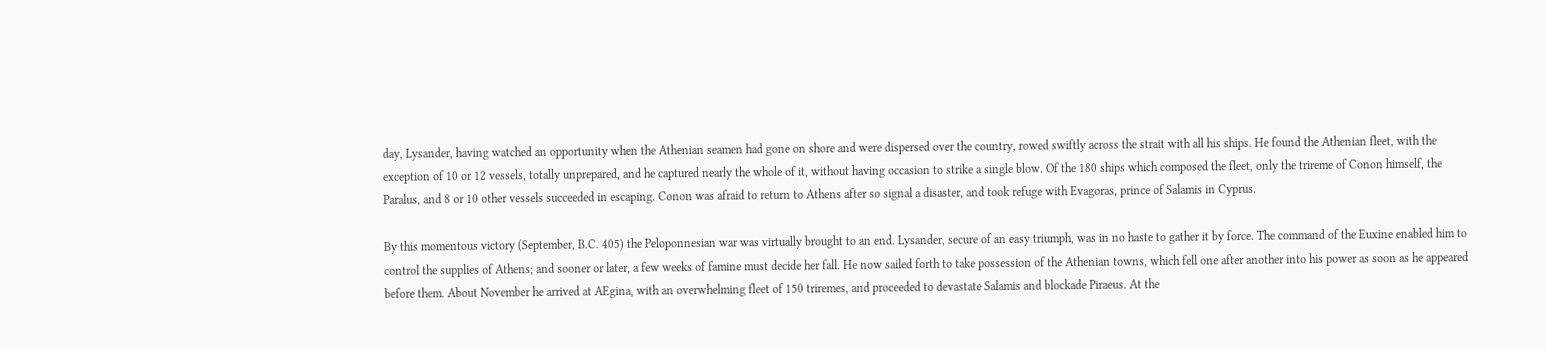day, Lysander, having watched an opportunity when the Athenian seamen had gone on shore and were dispersed over the country, rowed swiftly across the strait with all his ships. He found the Athenian fleet, with the exception of 10 or 12 vessels, totally unprepared, and he captured nearly the whole of it, without having occasion to strike a single blow. Of the 180 ships which composed the fleet, only the trireme of Conon himself, the Paralus, and 8 or 10 other vessels succeeded in escaping. Conon was afraid to return to Athens after so signal a disaster, and took refuge with Evagoras, prince of Salamis in Cyprus.

By this momentous victory (September, B.C. 405) the Peloponnesian war was virtually brought to an end. Lysander, secure of an easy triumph, was in no haste to gather it by force. The command of the Euxine enabled him to control the supplies of Athens; and sooner or later, a few weeks of famine must decide her fall. He now sailed forth to take possession of the Athenian towns, which fell one after another into his power as soon as he appeared before them. About November he arrived at AEgina, with an overwhelming fleet of 150 triremes, and proceeded to devastate Salamis and blockade Piraeus. At the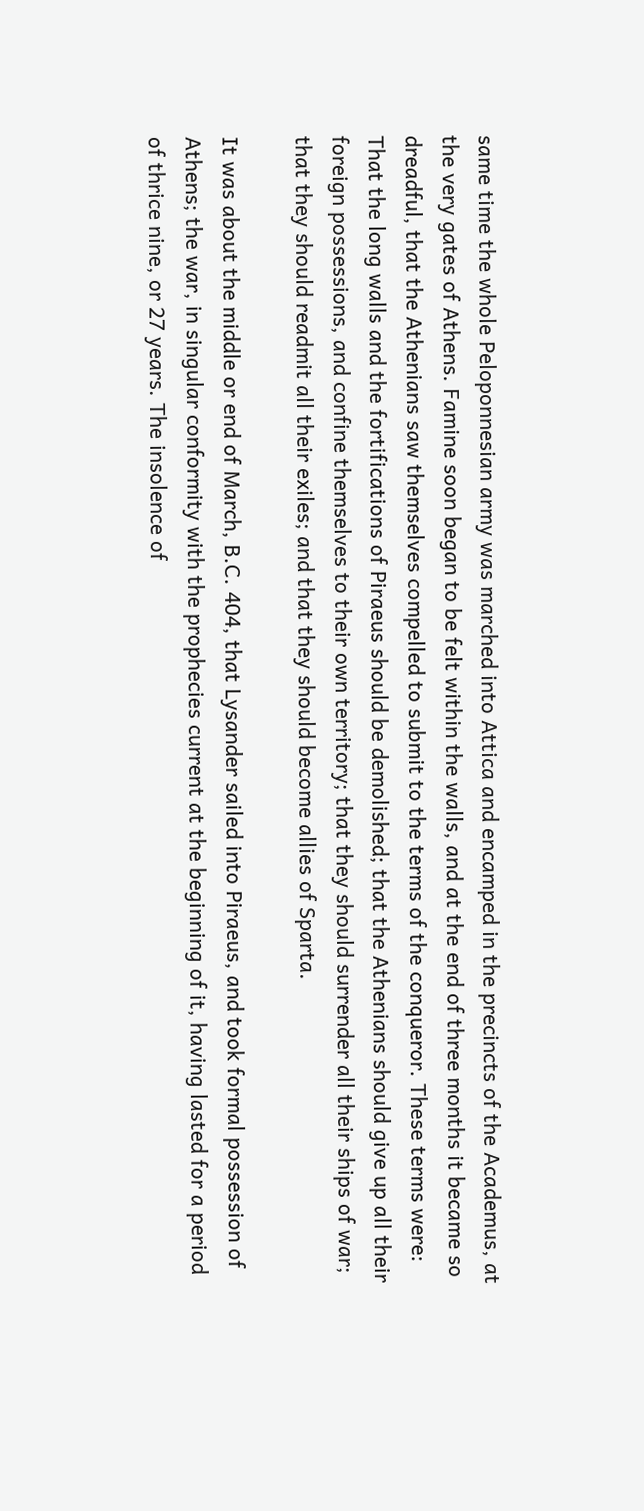same time the whole Peloponnesian army was marched into Attica and encamped in the precincts of the Academus, at the very gates of Athens. Famine soon began to be felt within the walls, and at the end of three months it became so dreadful, that the Athenians saw themselves compelled to submit to the terms of the conqueror. These terms were: That the long walls and the fortifications of Piraeus should be demolished; that the Athenians should give up all their foreign possessions, and confine themselves to their own territory; that they should surrender all their ships of war; that they should readmit all their exiles; and that they should become allies of Sparta.

It was about the middle or end of March, B.C. 404, that Lysander sailed into Piraeus, and took formal possession of Athens; the war, in singular conformity with the prophecies current at the beginning of it, having lasted for a period of thrice nine, or 27 years. The insolence of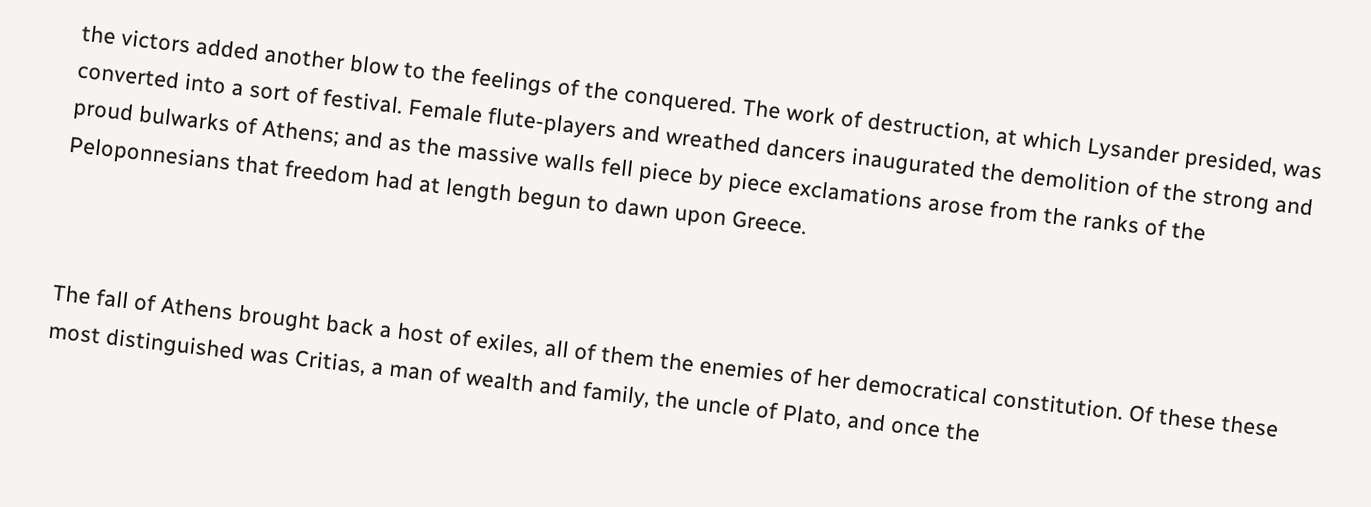the victors added another blow to the feelings of the conquered. The work of destruction, at which Lysander presided, was converted into a sort of festival. Female flute-players and wreathed dancers inaugurated the demolition of the strong and proud bulwarks of Athens; and as the massive walls fell piece by piece exclamations arose from the ranks of the Peloponnesians that freedom had at length begun to dawn upon Greece.



The fall of Athens brought back a host of exiles, all of them the enemies of her democratical constitution. Of these these most distinguished was Critias, a man of wealth and family, the uncle of Plato, and once the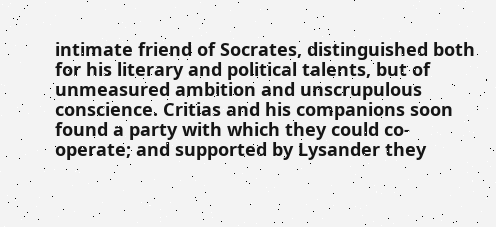intimate friend of Socrates, distinguished both for his literary and political talents, but of unmeasured ambition and unscrupulous conscience. Critias and his companions soon found a party with which they could co-operate; and supported by Lysander they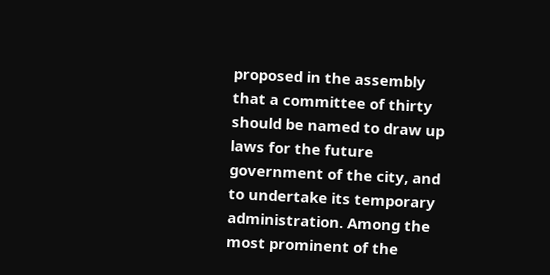proposed in the assembly that a committee of thirty should be named to draw up laws for the future government of the city, and to undertake its temporary administration. Among the most prominent of the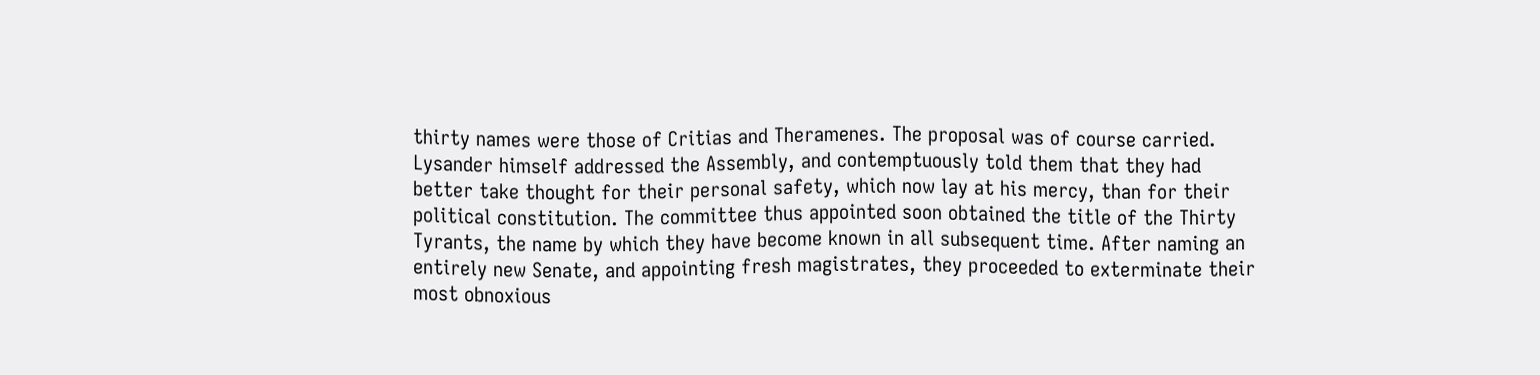thirty names were those of Critias and Theramenes. The proposal was of course carried. Lysander himself addressed the Assembly, and contemptuously told them that they had better take thought for their personal safety, which now lay at his mercy, than for their political constitution. The committee thus appointed soon obtained the title of the Thirty Tyrants, the name by which they have become known in all subsequent time. After naming an entirely new Senate, and appointing fresh magistrates, they proceeded to exterminate their most obnoxious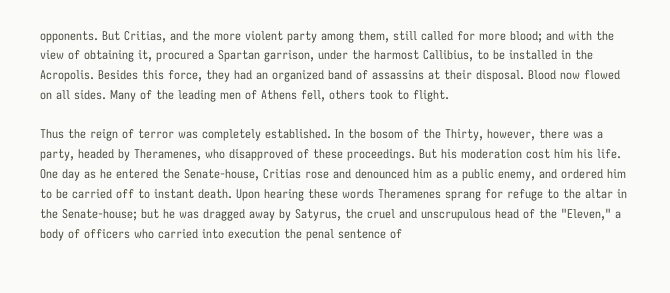opponents. But Critias, and the more violent party among them, still called for more blood; and with the view of obtaining it, procured a Spartan garrison, under the harmost Callibius, to be installed in the Acropolis. Besides this force, they had an organized band of assassins at their disposal. Blood now flowed on all sides. Many of the leading men of Athens fell, others took to flight.

Thus the reign of terror was completely established. In the bosom of the Thirty, however, there was a party, headed by Theramenes, who disapproved of these proceedings. But his moderation cost him his life. One day as he entered the Senate-house, Critias rose and denounced him as a public enemy, and ordered him to be carried off to instant death. Upon hearing these words Theramenes sprang for refuge to the altar in the Senate-house; but he was dragged away by Satyrus, the cruel and unscrupulous head of the "Eleven," a body of officers who carried into execution the penal sentence of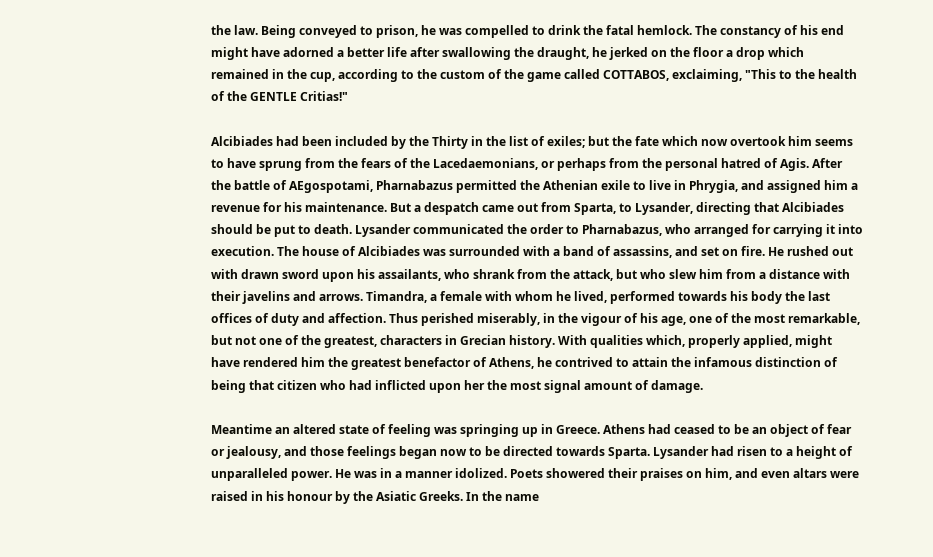the law. Being conveyed to prison, he was compelled to drink the fatal hemlock. The constancy of his end might have adorned a better life after swallowing the draught, he jerked on the floor a drop which remained in the cup, according to the custom of the game called COTTABOS, exclaiming, "This to the health of the GENTLE Critias!"

Alcibiades had been included by the Thirty in the list of exiles; but the fate which now overtook him seems to have sprung from the fears of the Lacedaemonians, or perhaps from the personal hatred of Agis. After the battle of AEgospotami, Pharnabazus permitted the Athenian exile to live in Phrygia, and assigned him a revenue for his maintenance. But a despatch came out from Sparta, to Lysander, directing that Alcibiades should be put to death. Lysander communicated the order to Pharnabazus, who arranged for carrying it into execution. The house of Alcibiades was surrounded with a band of assassins, and set on fire. He rushed out with drawn sword upon his assailants, who shrank from the attack, but who slew him from a distance with their javelins and arrows. Timandra, a female with whom he lived, performed towards his body the last offices of duty and affection. Thus perished miserably, in the vigour of his age, one of the most remarkable, but not one of the greatest, characters in Grecian history. With qualities which, properly applied, might have rendered him the greatest benefactor of Athens, he contrived to attain the infamous distinction of being that citizen who had inflicted upon her the most signal amount of damage.

Meantime an altered state of feeling was springing up in Greece. Athens had ceased to be an object of fear or jealousy, and those feelings began now to be directed towards Sparta. Lysander had risen to a height of unparalleled power. He was in a manner idolized. Poets showered their praises on him, and even altars were raised in his honour by the Asiatic Greeks. In the name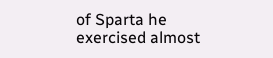of Sparta he exercised almost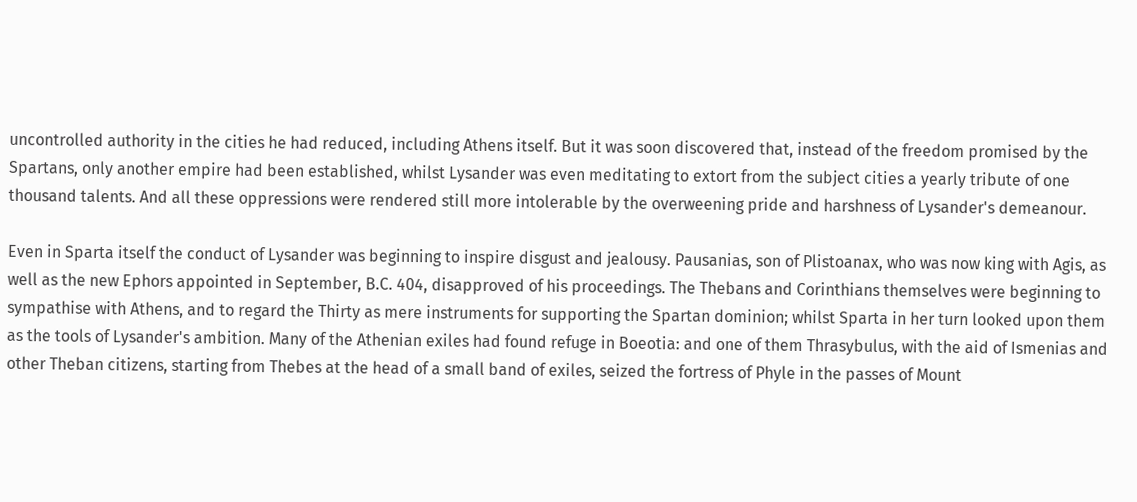uncontrolled authority in the cities he had reduced, including Athens itself. But it was soon discovered that, instead of the freedom promised by the Spartans, only another empire had been established, whilst Lysander was even meditating to extort from the subject cities a yearly tribute of one thousand talents. And all these oppressions were rendered still more intolerable by the overweening pride and harshness of Lysander's demeanour.

Even in Sparta itself the conduct of Lysander was beginning to inspire disgust and jealousy. Pausanias, son of Plistoanax, who was now king with Agis, as well as the new Ephors appointed in September, B.C. 404, disapproved of his proceedings. The Thebans and Corinthians themselves were beginning to sympathise with Athens, and to regard the Thirty as mere instruments for supporting the Spartan dominion; whilst Sparta in her turn looked upon them as the tools of Lysander's ambition. Many of the Athenian exiles had found refuge in Boeotia: and one of them Thrasybulus, with the aid of Ismenias and other Theban citizens, starting from Thebes at the head of a small band of exiles, seized the fortress of Phyle in the passes of Mount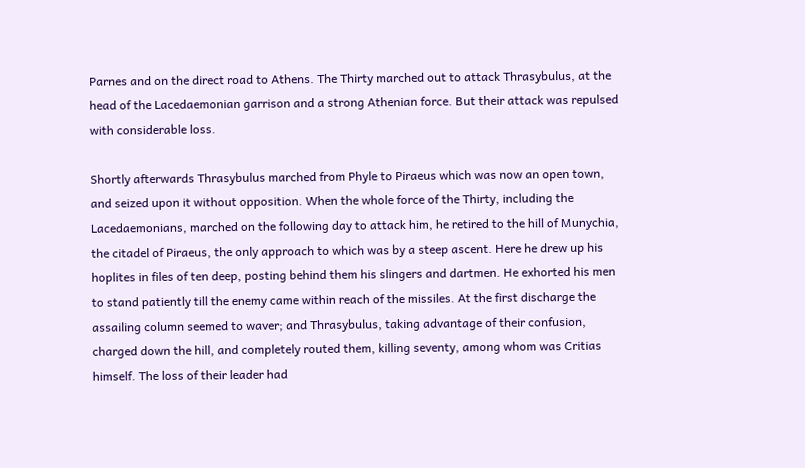Parnes and on the direct road to Athens. The Thirty marched out to attack Thrasybulus, at the head of the Lacedaemonian garrison and a strong Athenian force. But their attack was repulsed with considerable loss.

Shortly afterwards Thrasybulus marched from Phyle to Piraeus which was now an open town, and seized upon it without opposition. When the whole force of the Thirty, including the Lacedaemonians, marched on the following day to attack him, he retired to the hill of Munychia, the citadel of Piraeus, the only approach to which was by a steep ascent. Here he drew up his hoplites in files of ten deep, posting behind them his slingers and dartmen. He exhorted his men to stand patiently till the enemy came within reach of the missiles. At the first discharge the assailing column seemed to waver; and Thrasybulus, taking advantage of their confusion, charged down the hill, and completely routed them, killing seventy, among whom was Critias himself. The loss of their leader had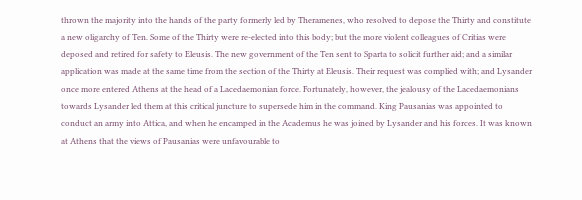thrown the majority into the hands of the party formerly led by Theramenes, who resolved to depose the Thirty and constitute a new oligarchy of Ten. Some of the Thirty were re-elected into this body; but the more violent colleagues of Critias were deposed and retired for safety to Eleusis. The new government of the Ten sent to Sparta to solicit further aid; and a similar application was made at the same time from the section of the Thirty at Eleusis. Their request was complied with; and Lysander once more entered Athens at the head of a Lacedaemonian force. Fortunately, however, the jealousy of the Lacedaemonians towards Lysander led them at this critical juncture to supersede him in the command. King Pausanias was appointed to conduct an army into Attica, and when he encamped in the Academus he was joined by Lysander and his forces. It was known at Athens that the views of Pausanias were unfavourable to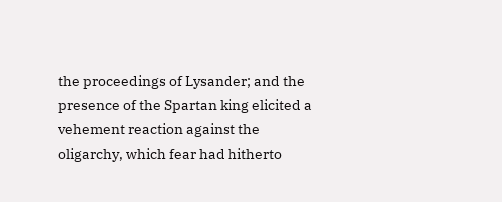the proceedings of Lysander; and the presence of the Spartan king elicited a vehement reaction against the oligarchy, which fear had hitherto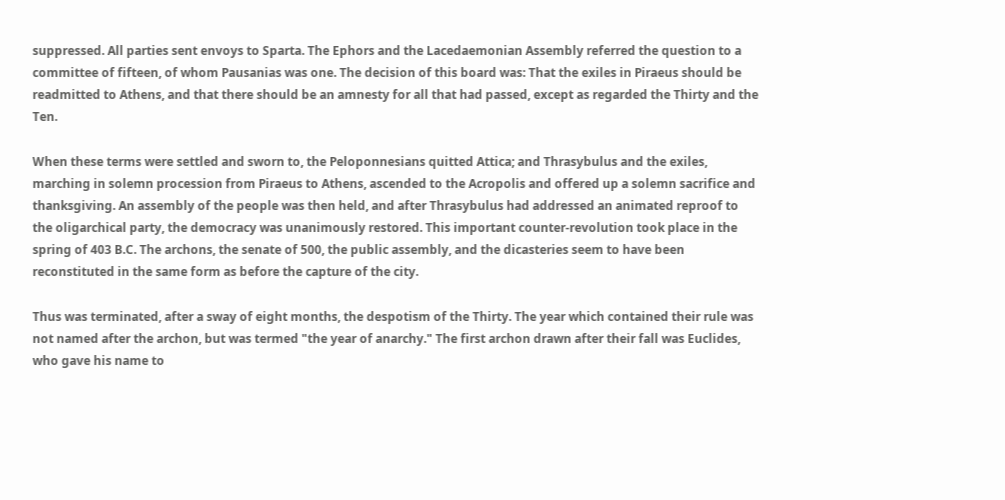suppressed. All parties sent envoys to Sparta. The Ephors and the Lacedaemonian Assembly referred the question to a committee of fifteen, of whom Pausanias was one. The decision of this board was: That the exiles in Piraeus should be readmitted to Athens, and that there should be an amnesty for all that had passed, except as regarded the Thirty and the Ten.

When these terms were settled and sworn to, the Peloponnesians quitted Attica; and Thrasybulus and the exiles, marching in solemn procession from Piraeus to Athens, ascended to the Acropolis and offered up a solemn sacrifice and thanksgiving. An assembly of the people was then held, and after Thrasybulus had addressed an animated reproof to the oligarchical party, the democracy was unanimously restored. This important counter-revolution took place in the spring of 403 B.C. The archons, the senate of 500, the public assembly, and the dicasteries seem to have been reconstituted in the same form as before the capture of the city.

Thus was terminated, after a sway of eight months, the despotism of the Thirty. The year which contained their rule was not named after the archon, but was termed "the year of anarchy." The first archon drawn after their fall was Euclides, who gave his name to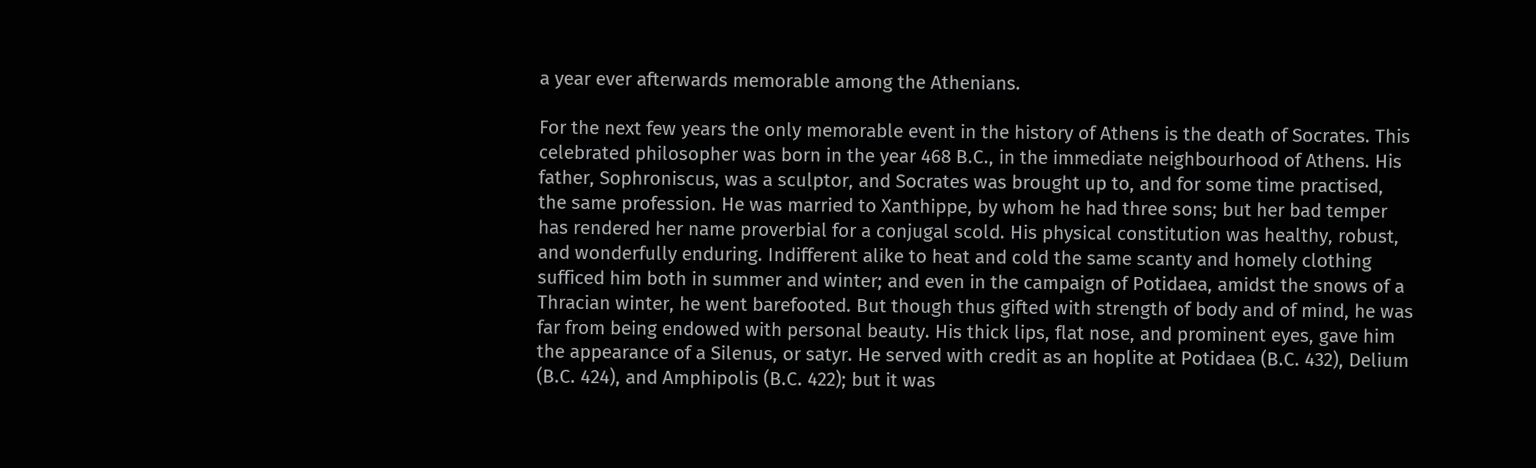a year ever afterwards memorable among the Athenians.

For the next few years the only memorable event in the history of Athens is the death of Socrates. This celebrated philosopher was born in the year 468 B.C., in the immediate neighbourhood of Athens. His father, Sophroniscus, was a sculptor, and Socrates was brought up to, and for some time practised, the same profession. He was married to Xanthippe, by whom he had three sons; but her bad temper has rendered her name proverbial for a conjugal scold. His physical constitution was healthy, robust, and wonderfully enduring. Indifferent alike to heat and cold the same scanty and homely clothing sufficed him both in summer and winter; and even in the campaign of Potidaea, amidst the snows of a Thracian winter, he went barefooted. But though thus gifted with strength of body and of mind, he was far from being endowed with personal beauty. His thick lips, flat nose, and prominent eyes, gave him the appearance of a Silenus, or satyr. He served with credit as an hoplite at Potidaea (B.C. 432), Delium (B.C. 424), and Amphipolis (B.C. 422); but it was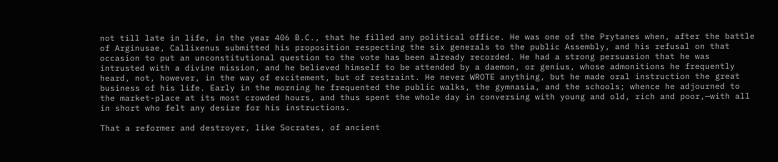not till late in life, in the year 406 B.C., that he filled any political office. He was one of the Prytanes when, after the battle of Arginusae, Callixenus submitted his proposition respecting the six generals to the public Assembly, and his refusal on that occasion to put an unconstitutional question to the vote has been already recorded. He had a strong persuasion that he was intrusted with a divine mission, and he believed himself to be attended by a daemon, or genius, whose admonitions he frequently heard, not, however, in the way of excitement, but of restraint. He never WROTE anything, but he made oral instruction the great business of his life. Early in the morning he frequented the public walks, the gymnasia, and the schools; whence he adjourned to the market-place at its most crowded hours, and thus spent the whole day in conversing with young and old, rich and poor,—with all in short who felt any desire for his instructions.

That a reformer and destroyer, like Socrates, of ancient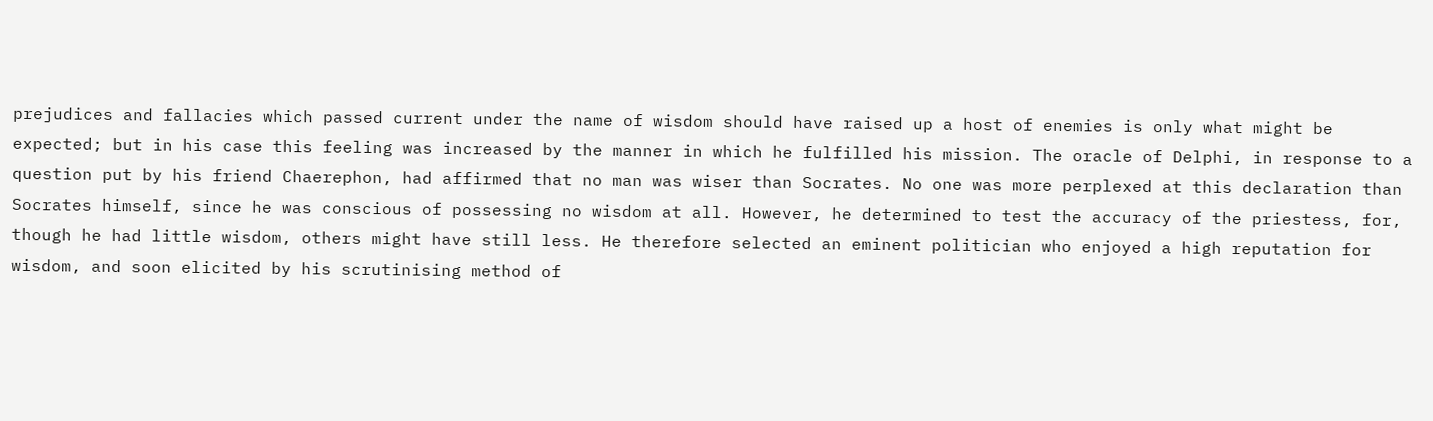prejudices and fallacies which passed current under the name of wisdom should have raised up a host of enemies is only what might be expected; but in his case this feeling was increased by the manner in which he fulfilled his mission. The oracle of Delphi, in response to a question put by his friend Chaerephon, had affirmed that no man was wiser than Socrates. No one was more perplexed at this declaration than Socrates himself, since he was conscious of possessing no wisdom at all. However, he determined to test the accuracy of the priestess, for, though he had little wisdom, others might have still less. He therefore selected an eminent politician who enjoyed a high reputation for wisdom, and soon elicited by his scrutinising method of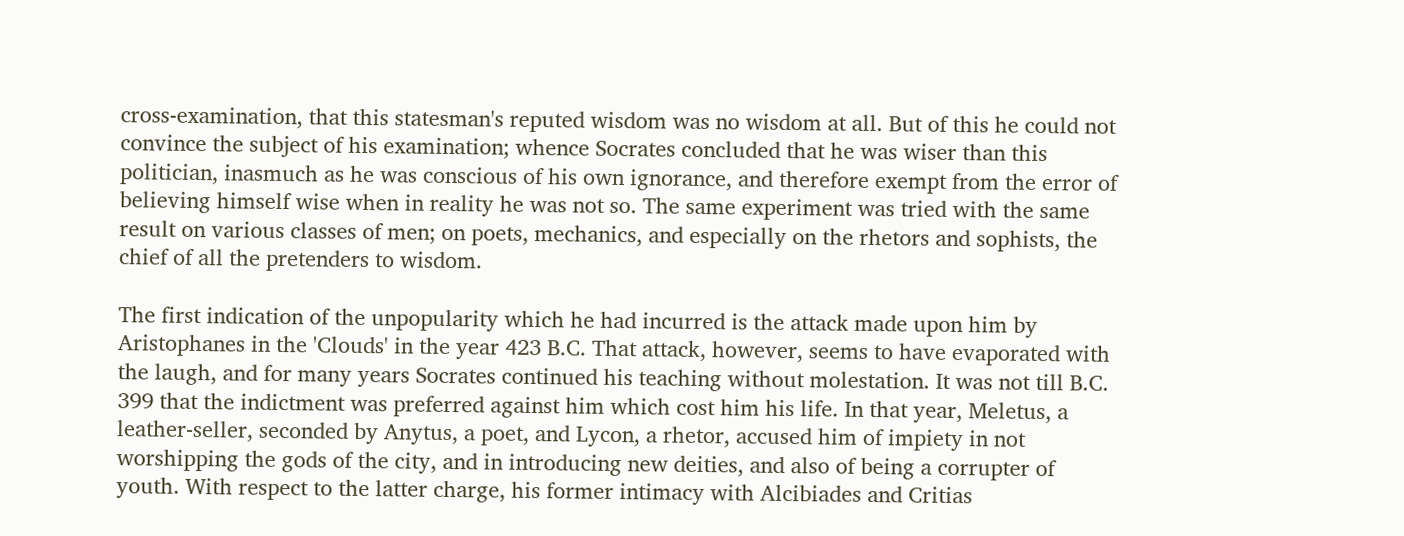cross-examination, that this statesman's reputed wisdom was no wisdom at all. But of this he could not convince the subject of his examination; whence Socrates concluded that he was wiser than this politician, inasmuch as he was conscious of his own ignorance, and therefore exempt from the error of believing himself wise when in reality he was not so. The same experiment was tried with the same result on various classes of men; on poets, mechanics, and especially on the rhetors and sophists, the chief of all the pretenders to wisdom.

The first indication of the unpopularity which he had incurred is the attack made upon him by Aristophanes in the 'Clouds' in the year 423 B.C. That attack, however, seems to have evaporated with the laugh, and for many years Socrates continued his teaching without molestation. It was not till B.C. 399 that the indictment was preferred against him which cost him his life. In that year, Meletus, a leather-seller, seconded by Anytus, a poet, and Lycon, a rhetor, accused him of impiety in not worshipping the gods of the city, and in introducing new deities, and also of being a corrupter of youth. With respect to the latter charge, his former intimacy with Alcibiades and Critias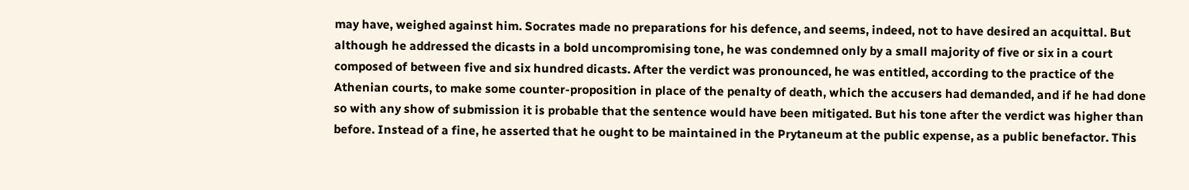may have, weighed against him. Socrates made no preparations for his defence, and seems, indeed, not to have desired an acquittal. But although he addressed the dicasts in a bold uncompromising tone, he was condemned only by a small majority of five or six in a court composed of between five and six hundred dicasts. After the verdict was pronounced, he was entitled, according to the practice of the Athenian courts, to make some counter-proposition in place of the penalty of death, which the accusers had demanded, and if he had done so with any show of submission it is probable that the sentence would have been mitigated. But his tone after the verdict was higher than before. Instead of a fine, he asserted that he ought to be maintained in the Prytaneum at the public expense, as a public benefactor. This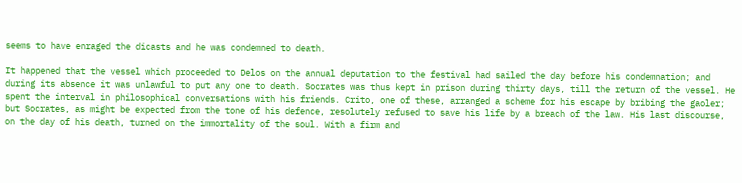seems to have enraged the dicasts and he was condemned to death.

It happened that the vessel which proceeded to Delos on the annual deputation to the festival had sailed the day before his condemnation; and during its absence it was unlawful to put any one to death. Socrates was thus kept in prison during thirty days, till the return of the vessel. He spent the interval in philosophical conversations with his friends. Crito, one of these, arranged a scheme for his escape by bribing the gaoler; but Socrates, as might be expected from the tone of his defence, resolutely refused to save his life by a breach of the law. His last discourse, on the day of his death, turned on the immortality of the soul. With a firm and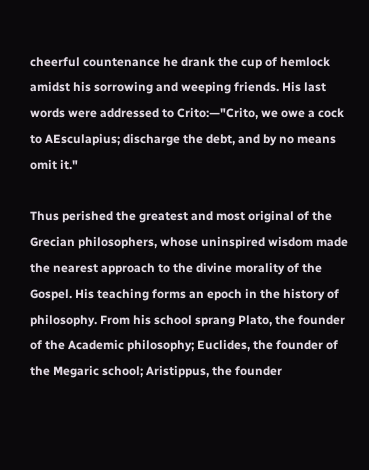cheerful countenance he drank the cup of hemlock amidst his sorrowing and weeping friends. His last words were addressed to Crito:—"Crito, we owe a cock to AEsculapius; discharge the debt, and by no means omit it."

Thus perished the greatest and most original of the Grecian philosophers, whose uninspired wisdom made the nearest approach to the divine morality of the Gospel. His teaching forms an epoch in the history of philosophy. From his school sprang Plato, the founder of the Academic philosophy; Euclides, the founder of the Megaric school; Aristippus, the founder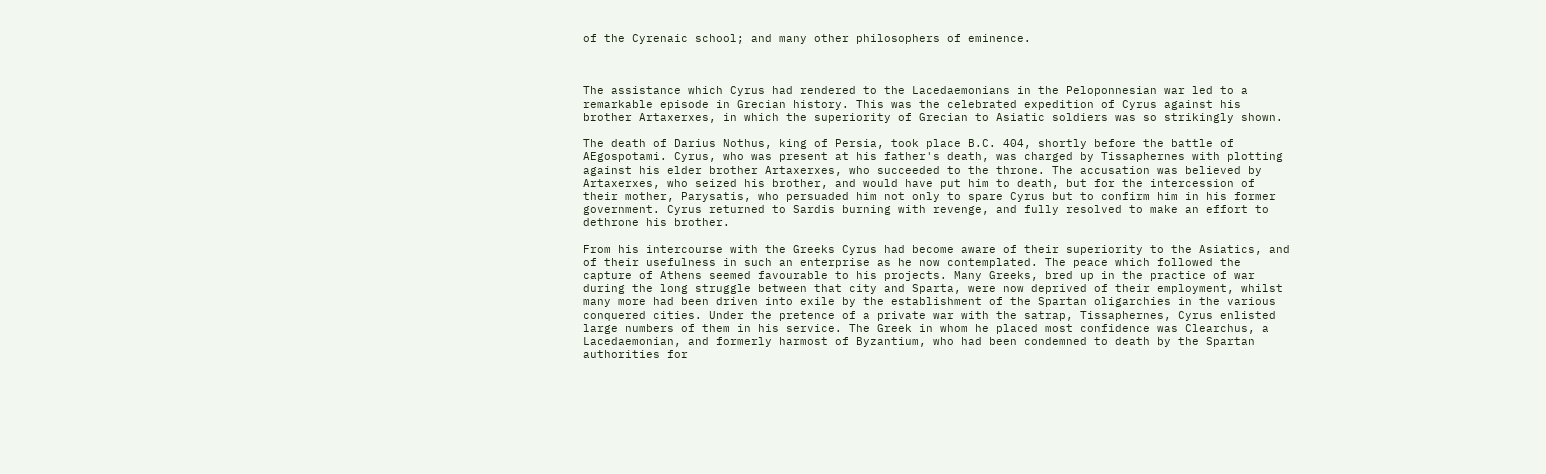of the Cyrenaic school; and many other philosophers of eminence.



The assistance which Cyrus had rendered to the Lacedaemonians in the Peloponnesian war led to a remarkable episode in Grecian history. This was the celebrated expedition of Cyrus against his brother Artaxerxes, in which the superiority of Grecian to Asiatic soldiers was so strikingly shown.

The death of Darius Nothus, king of Persia, took place B.C. 404, shortly before the battle of AEgospotami. Cyrus, who was present at his father's death, was charged by Tissaphernes with plotting against his elder brother Artaxerxes, who succeeded to the throne. The accusation was believed by Artaxerxes, who seized his brother, and would have put him to death, but for the intercession of their mother, Parysatis, who persuaded him not only to spare Cyrus but to confirm him in his former government. Cyrus returned to Sardis burning with revenge, and fully resolved to make an effort to dethrone his brother.

From his intercourse with the Greeks Cyrus had become aware of their superiority to the Asiatics, and of their usefulness in such an enterprise as he now contemplated. The peace which followed the capture of Athens seemed favourable to his projects. Many Greeks, bred up in the practice of war during the long struggle between that city and Sparta, were now deprived of their employment, whilst many more had been driven into exile by the establishment of the Spartan oligarchies in the various conquered cities. Under the pretence of a private war with the satrap, Tissaphernes, Cyrus enlisted large numbers of them in his service. The Greek in whom he placed most confidence was Clearchus, a Lacedaemonian, and formerly harmost of Byzantium, who had been condemned to death by the Spartan authorities for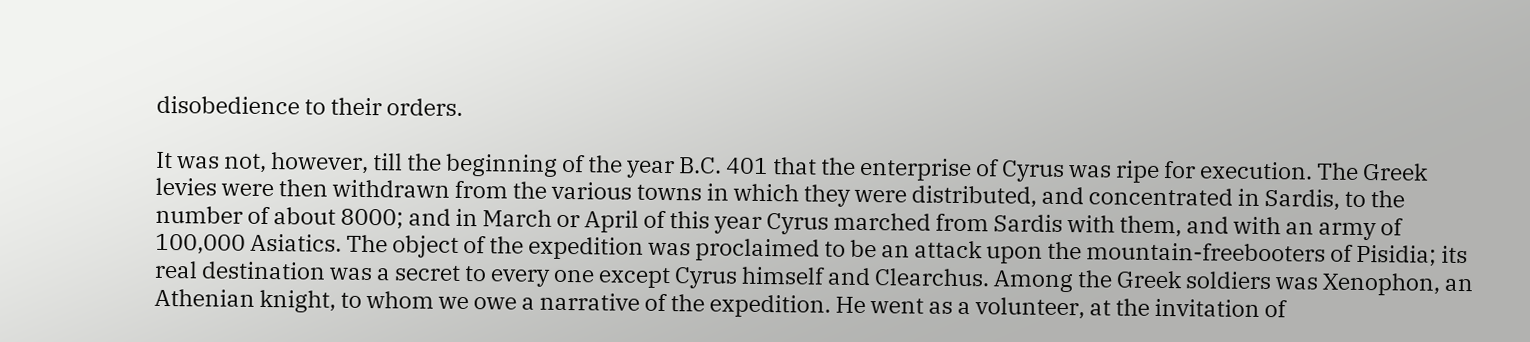disobedience to their orders.

It was not, however, till the beginning of the year B.C. 401 that the enterprise of Cyrus was ripe for execution. The Greek levies were then withdrawn from the various towns in which they were distributed, and concentrated in Sardis, to the number of about 8000; and in March or April of this year Cyrus marched from Sardis with them, and with an army of 100,000 Asiatics. The object of the expedition was proclaimed to be an attack upon the mountain-freebooters of Pisidia; its real destination was a secret to every one except Cyrus himself and Clearchus. Among the Greek soldiers was Xenophon, an Athenian knight, to whom we owe a narrative of the expedition. He went as a volunteer, at the invitation of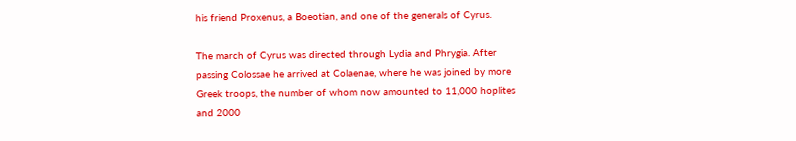his friend Proxenus, a Boeotian, and one of the generals of Cyrus.

The march of Cyrus was directed through Lydia and Phrygia. After passing Colossae he arrived at Colaenae, where he was joined by more Greek troops, the number of whom now amounted to 11,000 hoplites and 2000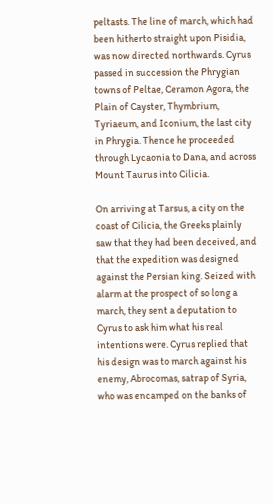peltasts. The line of march, which had been hitherto straight upon Pisidia, was now directed northwards. Cyrus passed in succession the Phrygian towns of Peltae, Ceramon Agora, the Plain of Cayster, Thymbrium, Tyriaeum, and Iconium, the last city in Phrygia. Thence he proceeded through Lycaonia to Dana, and across Mount Taurus into Cilicia.

On arriving at Tarsus, a city on the coast of Cilicia, the Greeks plainly saw that they had been deceived, and that the expedition was designed against the Persian king. Seized with alarm at the prospect of so long a march, they sent a deputation to Cyrus to ask him what his real intentions were. Cyrus replied that his design was to march against his enemy, Abrocomas, satrap of Syria, who was encamped on the banks of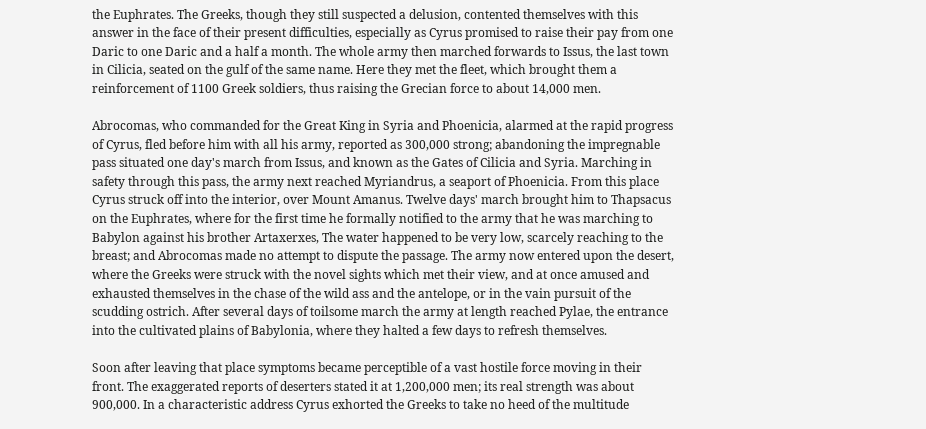the Euphrates. The Greeks, though they still suspected a delusion, contented themselves with this answer in the face of their present difficulties, especially as Cyrus promised to raise their pay from one Daric to one Daric and a half a month. The whole army then marched forwards to Issus, the last town in Cilicia, seated on the gulf of the same name. Here they met the fleet, which brought them a reinforcement of 1100 Greek soldiers, thus raising the Grecian force to about 14,000 men.

Abrocomas, who commanded for the Great King in Syria and Phoenicia, alarmed at the rapid progress of Cyrus, fled before him with all his army, reported as 300,000 strong; abandoning the impregnable pass situated one day's march from Issus, and known as the Gates of Cilicia and Syria. Marching in safety through this pass, the army next reached Myriandrus, a seaport of Phoenicia. From this place Cyrus struck off into the interior, over Mount Amanus. Twelve days' march brought him to Thapsacus on the Euphrates, where for the first time he formally notified to the army that he was marching to Babylon against his brother Artaxerxes, The water happened to be very low, scarcely reaching to the breast; and Abrocomas made no attempt to dispute the passage. The army now entered upon the desert, where the Greeks were struck with the novel sights which met their view, and at once amused and exhausted themselves in the chase of the wild ass and the antelope, or in the vain pursuit of the scudding ostrich. After several days of toilsome march the army at length reached Pylae, the entrance into the cultivated plains of Babylonia, where they halted a few days to refresh themselves.

Soon after leaving that place symptoms became perceptible of a vast hostile force moving in their front. The exaggerated reports of deserters stated it at 1,200,000 men; its real strength was about 900,000. In a characteristic address Cyrus exhorted the Greeks to take no heed of the multitude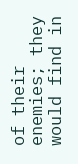of their enemies; they would find in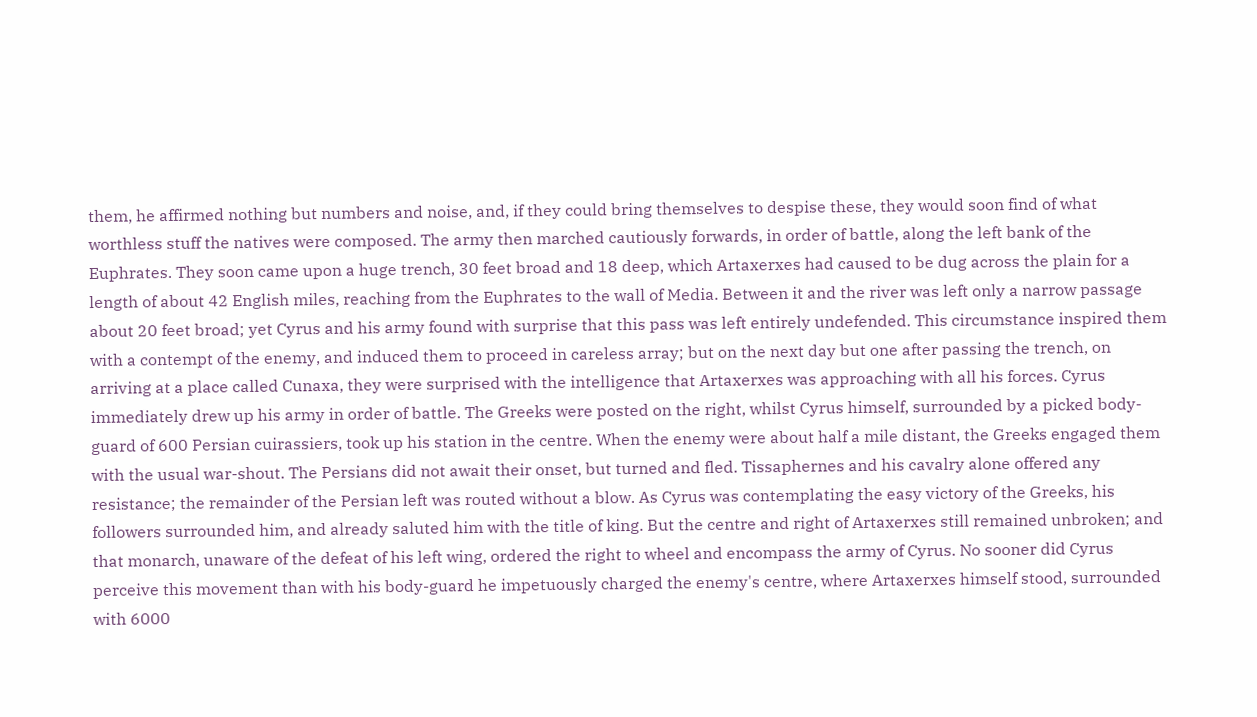them, he affirmed nothing but numbers and noise, and, if they could bring themselves to despise these, they would soon find of what worthless stuff the natives were composed. The army then marched cautiously forwards, in order of battle, along the left bank of the Euphrates. They soon came upon a huge trench, 30 feet broad and 18 deep, which Artaxerxes had caused to be dug across the plain for a length of about 42 English miles, reaching from the Euphrates to the wall of Media. Between it and the river was left only a narrow passage about 20 feet broad; yet Cyrus and his army found with surprise that this pass was left entirely undefended. This circumstance inspired them with a contempt of the enemy, and induced them to proceed in careless array; but on the next day but one after passing the trench, on arriving at a place called Cunaxa, they were surprised with the intelligence that Artaxerxes was approaching with all his forces. Cyrus immediately drew up his army in order of battle. The Greeks were posted on the right, whilst Cyrus himself, surrounded by a picked body-guard of 600 Persian cuirassiers, took up his station in the centre. When the enemy were about half a mile distant, the Greeks engaged them with the usual war-shout. The Persians did not await their onset, but turned and fled. Tissaphernes and his cavalry alone offered any resistance; the remainder of the Persian left was routed without a blow. As Cyrus was contemplating the easy victory of the Greeks, his followers surrounded him, and already saluted him with the title of king. But the centre and right of Artaxerxes still remained unbroken; and that monarch, unaware of the defeat of his left wing, ordered the right to wheel and encompass the army of Cyrus. No sooner did Cyrus perceive this movement than with his body-guard he impetuously charged the enemy's centre, where Artaxerxes himself stood, surrounded with 6000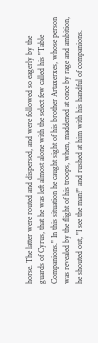horse. The latter were routed and dispersed, and were followed so eagerly by the guards of Cyrus, that he was left almost alone with the select few called his "Table Companions." In this situation he caught sight of his brother Artaxerxes, whose person was revealed by the flight of his troops, when, maddened at once by rage and ambition, he shouted out, "I see the man!" and rushed at him with his handful of companions.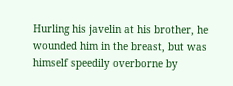Hurling his javelin at his brother, he wounded him in the breast, but was himself speedily overborne by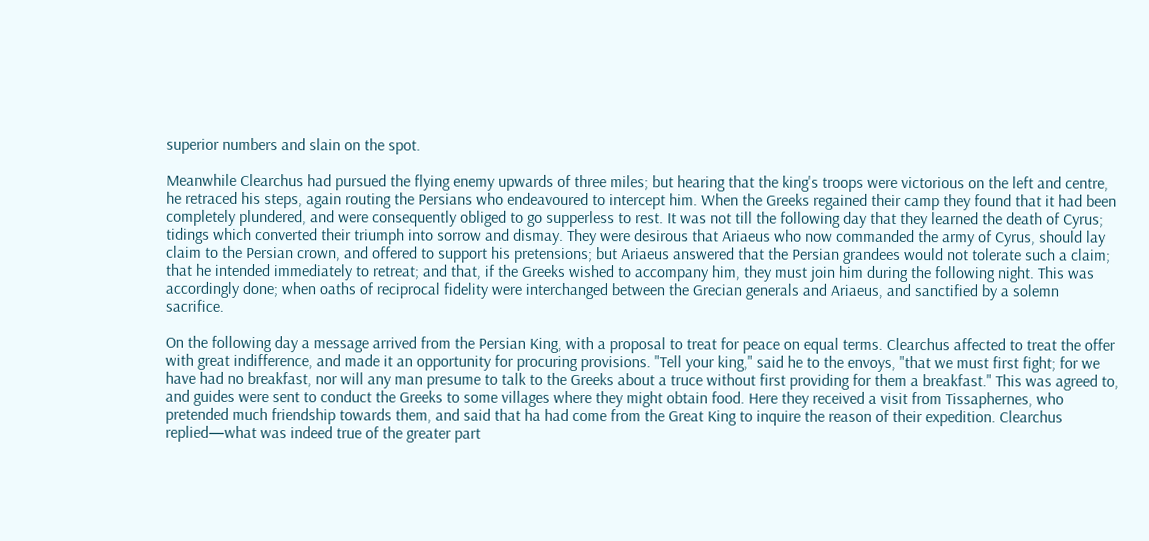superior numbers and slain on the spot.

Meanwhile Clearchus had pursued the flying enemy upwards of three miles; but hearing that the king's troops were victorious on the left and centre, he retraced his steps, again routing the Persians who endeavoured to intercept him. When the Greeks regained their camp they found that it had been completely plundered, and were consequently obliged to go supperless to rest. It was not till the following day that they learned the death of Cyrus; tidings which converted their triumph into sorrow and dismay. They were desirous that Ariaeus who now commanded the army of Cyrus, should lay claim to the Persian crown, and offered to support his pretensions; but Ariaeus answered that the Persian grandees would not tolerate such a claim; that he intended immediately to retreat; and that, if the Greeks wished to accompany him, they must join him during the following night. This was accordingly done; when oaths of reciprocal fidelity were interchanged between the Grecian generals and Ariaeus, and sanctified by a solemn sacrifice.

On the following day a message arrived from the Persian King, with a proposal to treat for peace on equal terms. Clearchus affected to treat the offer with great indifference, and made it an opportunity for procuring provisions. "Tell your king," said he to the envoys, "that we must first fight; for we have had no breakfast, nor will any man presume to talk to the Greeks about a truce without first providing for them a breakfast." This was agreed to, and guides were sent to conduct the Greeks to some villages where they might obtain food. Here they received a visit from Tissaphernes, who pretended much friendship towards them, and said that ha had come from the Great King to inquire the reason of their expedition. Clearchus replied—what was indeed true of the greater part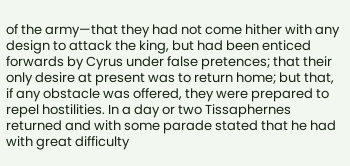of the army—that they had not come hither with any design to attack the king, but had been enticed forwards by Cyrus under false pretences; that their only desire at present was to return home; but that, if any obstacle was offered, they were prepared to repel hostilities. In a day or two Tissaphernes returned and with some parade stated that he had with great difficulty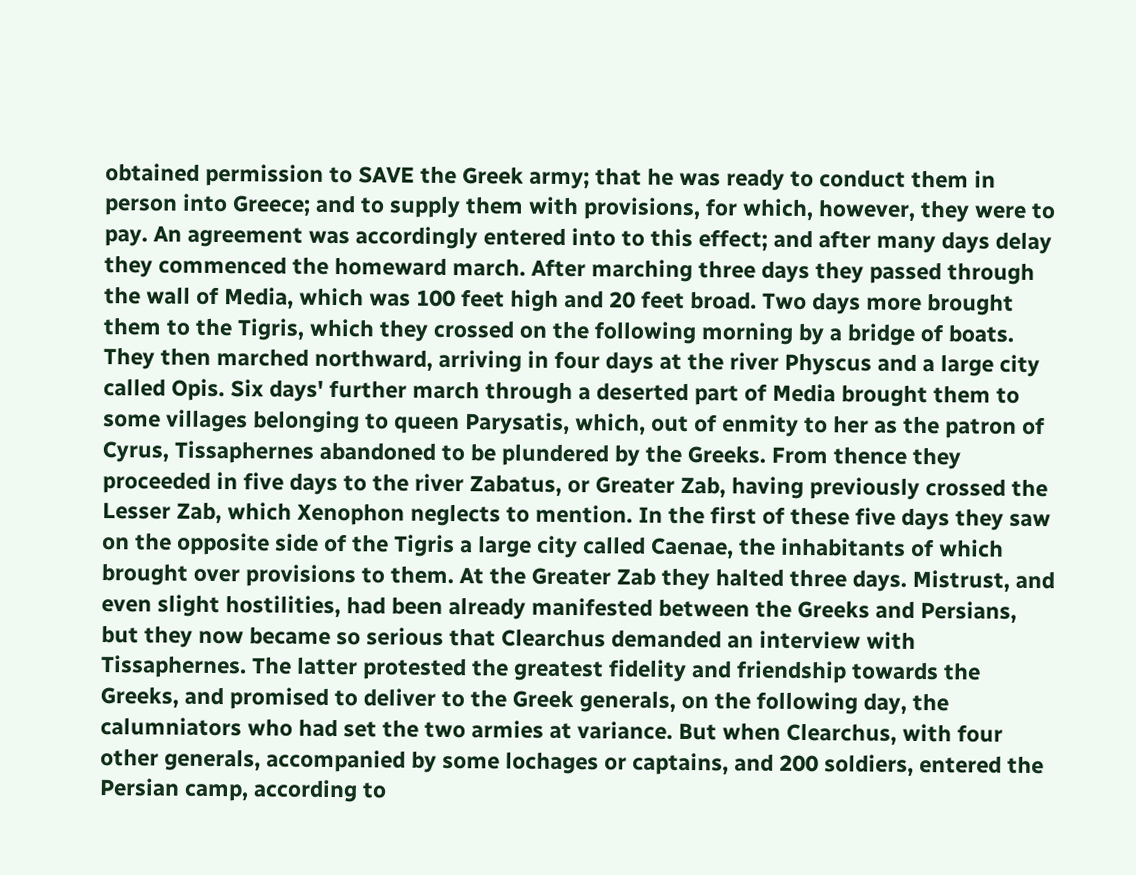obtained permission to SAVE the Greek army; that he was ready to conduct them in person into Greece; and to supply them with provisions, for which, however, they were to pay. An agreement was accordingly entered into to this effect; and after many days delay they commenced the homeward march. After marching three days they passed through the wall of Media, which was 100 feet high and 20 feet broad. Two days more brought them to the Tigris, which they crossed on the following morning by a bridge of boats. They then marched northward, arriving in four days at the river Physcus and a large city called Opis. Six days' further march through a deserted part of Media brought them to some villages belonging to queen Parysatis, which, out of enmity to her as the patron of Cyrus, Tissaphernes abandoned to be plundered by the Greeks. From thence they proceeded in five days to the river Zabatus, or Greater Zab, having previously crossed the Lesser Zab, which Xenophon neglects to mention. In the first of these five days they saw on the opposite side of the Tigris a large city called Caenae, the inhabitants of which brought over provisions to them. At the Greater Zab they halted three days. Mistrust, and even slight hostilities, had been already manifested between the Greeks and Persians, but they now became so serious that Clearchus demanded an interview with Tissaphernes. The latter protested the greatest fidelity and friendship towards the Greeks, and promised to deliver to the Greek generals, on the following day, the calumniators who had set the two armies at variance. But when Clearchus, with four other generals, accompanied by some lochages or captains, and 200 soldiers, entered the Persian camp, according to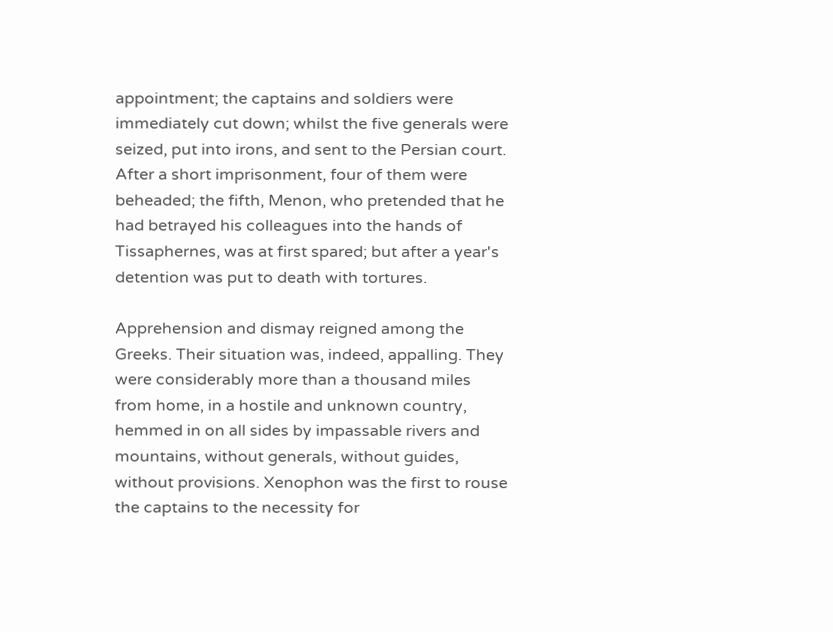appointment; the captains and soldiers were immediately cut down; whilst the five generals were seized, put into irons, and sent to the Persian court. After a short imprisonment, four of them were beheaded; the fifth, Menon, who pretended that he had betrayed his colleagues into the hands of Tissaphernes, was at first spared; but after a year's detention was put to death with tortures.

Apprehension and dismay reigned among the Greeks. Their situation was, indeed, appalling. They were considerably more than a thousand miles from home, in a hostile and unknown country, hemmed in on all sides by impassable rivers and mountains, without generals, without guides, without provisions. Xenophon was the first to rouse the captains to the necessity for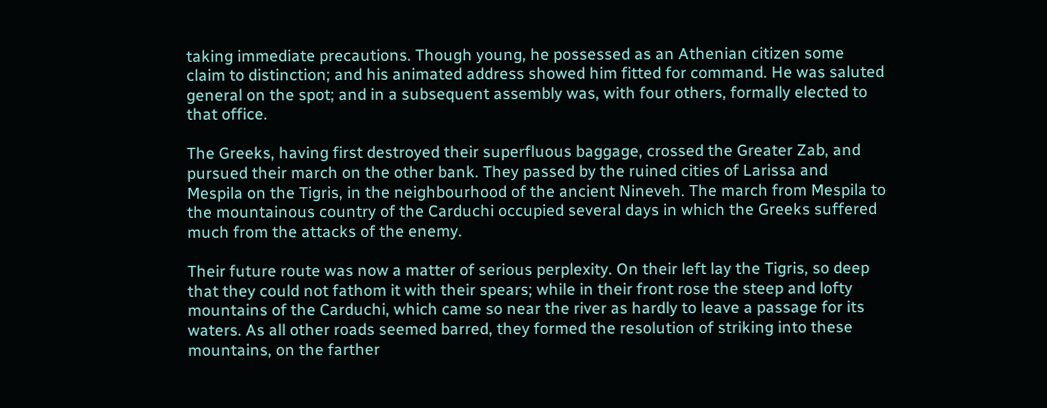taking immediate precautions. Though young, he possessed as an Athenian citizen some claim to distinction; and his animated address showed him fitted for command. He was saluted general on the spot; and in a subsequent assembly was, with four others, formally elected to that office.

The Greeks, having first destroyed their superfluous baggage, crossed the Greater Zab, and pursued their march on the other bank. They passed by the ruined cities of Larissa and Mespila on the Tigris, in the neighbourhood of the ancient Nineveh. The march from Mespila to the mountainous country of the Carduchi occupied several days in which the Greeks suffered much from the attacks of the enemy.

Their future route was now a matter of serious perplexity. On their left lay the Tigris, so deep that they could not fathom it with their spears; while in their front rose the steep and lofty mountains of the Carduchi, which came so near the river as hardly to leave a passage for its waters. As all other roads seemed barred, they formed the resolution of striking into these mountains, on the farther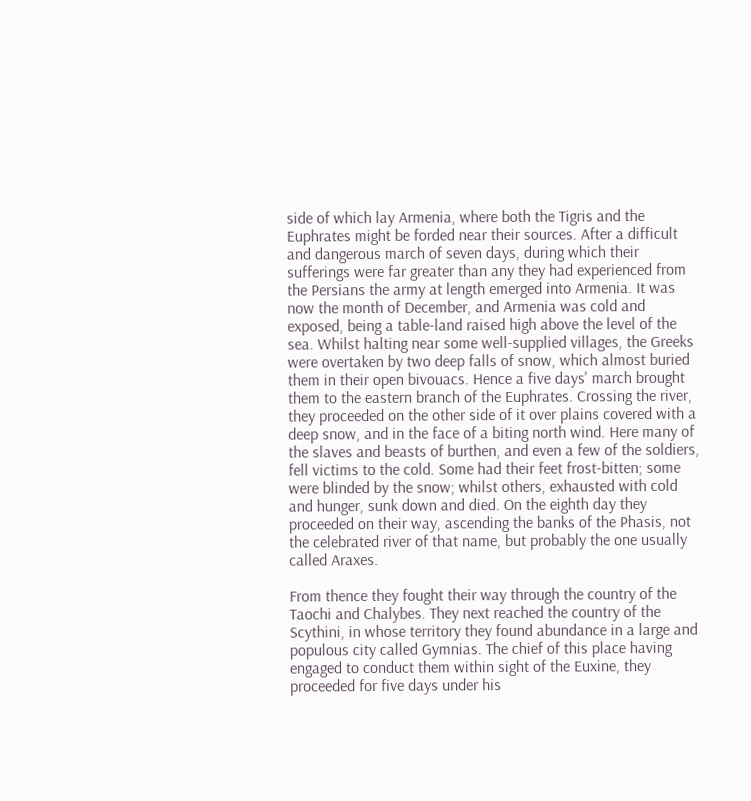side of which lay Armenia, where both the Tigris and the Euphrates might be forded near their sources. After a difficult and dangerous march of seven days, during which their sufferings were far greater than any they had experienced from the Persians the army at length emerged into Armenia. It was now the month of December, and Armenia was cold and exposed, being a table-land raised high above the level of the sea. Whilst halting near some well-supplied villages, the Greeks were overtaken by two deep falls of snow, which almost buried them in their open bivouacs. Hence a five days' march brought them to the eastern branch of the Euphrates. Crossing the river, they proceeded on the other side of it over plains covered with a deep snow, and in the face of a biting north wind. Here many of the slaves and beasts of burthen, and even a few of the soldiers, fell victims to the cold. Some had their feet frost-bitten; some were blinded by the snow; whilst others, exhausted with cold and hunger, sunk down and died. On the eighth day they proceeded on their way, ascending the banks of the Phasis, not the celebrated river of that name, but probably the one usually called Araxes.

From thence they fought their way through the country of the Taochi and Chalybes. They next reached the country of the Scythini, in whose territory they found abundance in a large and populous city called Gymnias. The chief of this place having engaged to conduct them within sight of the Euxine, they proceeded for five days under his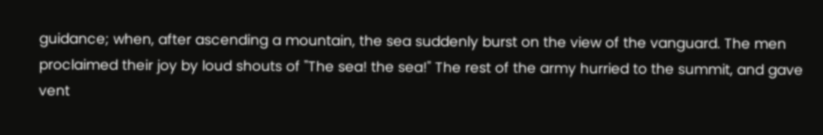guidance; when, after ascending a mountain, the sea suddenly burst on the view of the vanguard. The men proclaimed their joy by loud shouts of "The sea! the sea!" The rest of the army hurried to the summit, and gave vent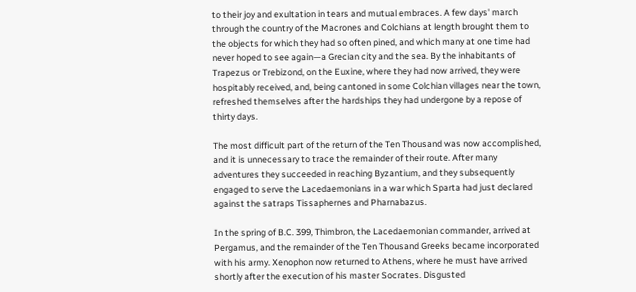to their joy and exultation in tears and mutual embraces. A few days' march through the country of the Macrones and Colchians at length brought them to the objects for which they had so often pined, and which many at one time had never hoped to see again—a Grecian city and the sea. By the inhabitants of Trapezus or Trebizond, on the Euxine, where they had now arrived, they were hospitably received, and, being cantoned in some Colchian villages near the town, refreshed themselves after the hardships they had undergone by a repose of thirty days.

The most difficult part of the return of the Ten Thousand was now accomplished, and it is unnecessary to trace the remainder of their route. After many adventures they succeeded in reaching Byzantium, and they subsequently engaged to serve the Lacedaemonians in a war which Sparta had just declared against the satraps Tissaphernes and Pharnabazus.

In the spring of B.C. 399, Thimbron, the Lacedaemonian commander, arrived at Pergamus, and the remainder of the Ten Thousand Greeks became incorporated with his army. Xenophon now returned to Athens, where he must have arrived shortly after the execution of his master Socrates. Disgusted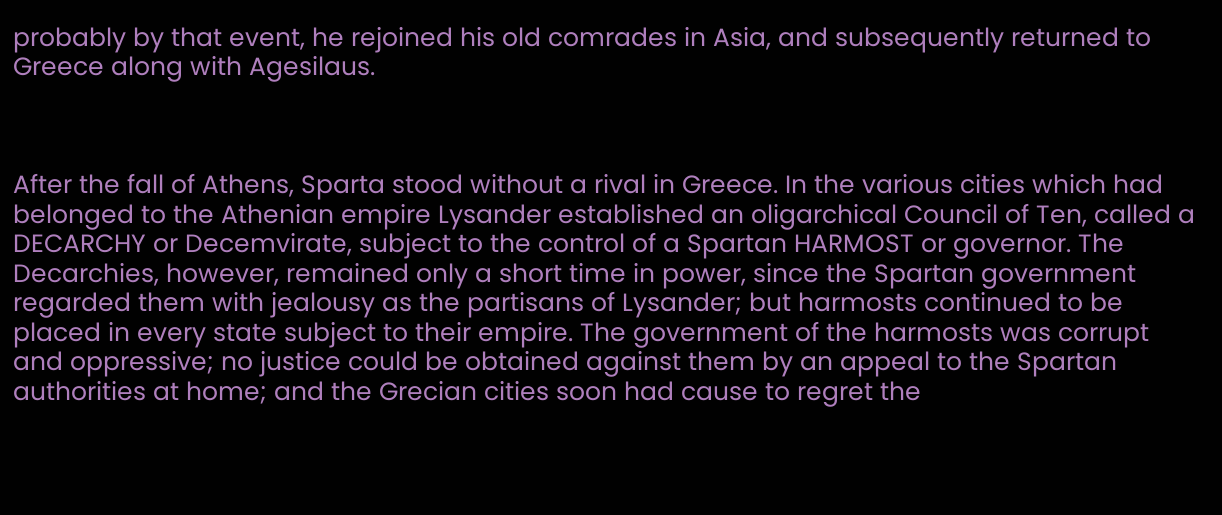probably by that event, he rejoined his old comrades in Asia, and subsequently returned to Greece along with Agesilaus.



After the fall of Athens, Sparta stood without a rival in Greece. In the various cities which had belonged to the Athenian empire Lysander established an oligarchical Council of Ten, called a DECARCHY or Decemvirate, subject to the control of a Spartan HARMOST or governor. The Decarchies, however, remained only a short time in power, since the Spartan government regarded them with jealousy as the partisans of Lysander; but harmosts continued to be placed in every state subject to their empire. The government of the harmosts was corrupt and oppressive; no justice could be obtained against them by an appeal to the Spartan authorities at home; and the Grecian cities soon had cause to regret the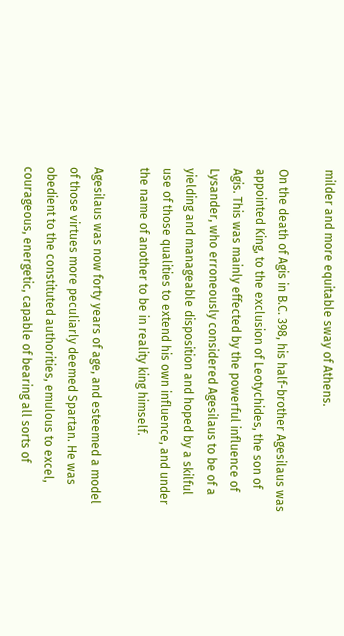milder and more equitable sway of Athens.

On the death of Agis in B.C. 398, his half-brother Agesilaus was appointed King, to the exclusion of Leotychides, the son of Agis. This was mainly effected by the powerful influence of Lysander, who erroneously considered Agesilaus to be of a yielding and manageable disposition and hoped by a skilful use of those qualities to extend his own influence, and under the name of another to be in reality king himself.

Agesilaus was now forty years of age, and esteemed a model of those virtues more peculiarly deemed Spartan. He was obedient to the constituted authorities, emulous to excel, courageous, energetic, capable of bearing all sorts of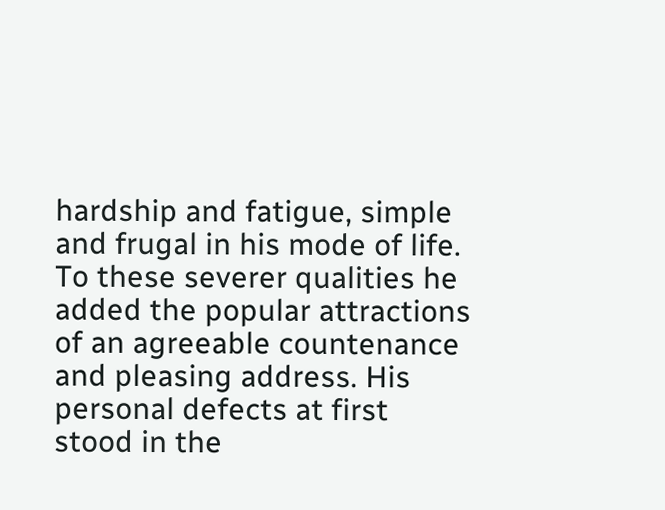hardship and fatigue, simple and frugal in his mode of life. To these severer qualities he added the popular attractions of an agreeable countenance and pleasing address. His personal defects at first stood in the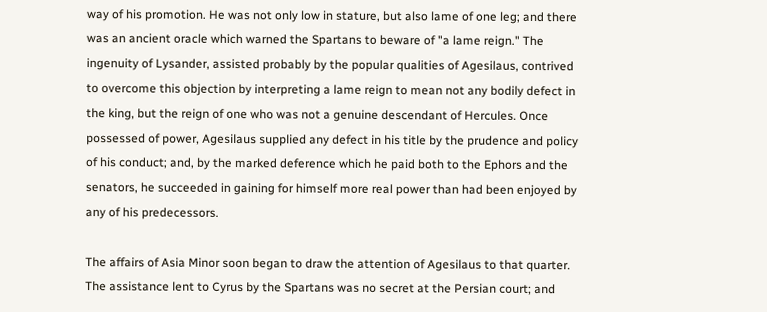way of his promotion. He was not only low in stature, but also lame of one leg; and there was an ancient oracle which warned the Spartans to beware of "a lame reign." The ingenuity of Lysander, assisted probably by the popular qualities of Agesilaus, contrived to overcome this objection by interpreting a lame reign to mean not any bodily defect in the king, but the reign of one who was not a genuine descendant of Hercules. Once possessed of power, Agesilaus supplied any defect in his title by the prudence and policy of his conduct; and, by the marked deference which he paid both to the Ephors and the senators, he succeeded in gaining for himself more real power than had been enjoyed by any of his predecessors.

The affairs of Asia Minor soon began to draw the attention of Agesilaus to that quarter. The assistance lent to Cyrus by the Spartans was no secret at the Persian court; and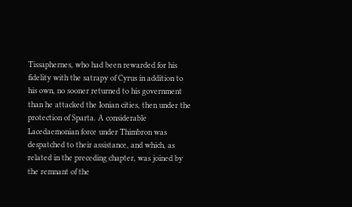Tissaphernes, who had been rewarded for his fidelity with the satrapy of Cyrus in addition to his own, no sooner returned to his government than he attacked the Ionian cities, then under the protection of Sparta. A considerable Lacedaemonian force under Thimbron was despatched to their assistance, and which, as related in the preceding chapter, was joined by the remnant of the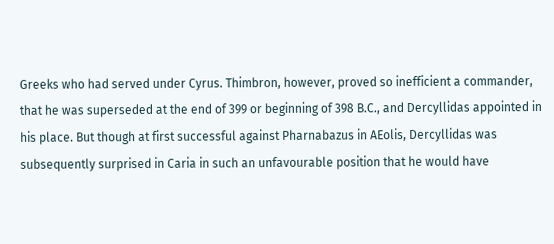Greeks who had served under Cyrus. Thimbron, however, proved so inefficient a commander, that he was superseded at the end of 399 or beginning of 398 B.C., and Dercyllidas appointed in his place. But though at first successful against Pharnabazus in AEolis, Dercyllidas was subsequently surprised in Caria in such an unfavourable position that he would have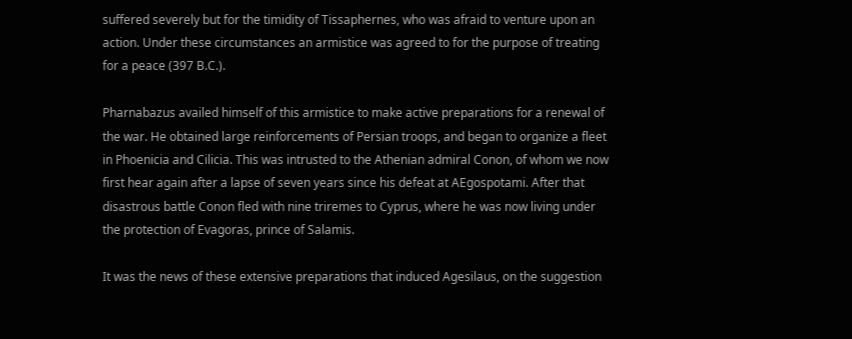suffered severely but for the timidity of Tissaphernes, who was afraid to venture upon an action. Under these circumstances an armistice was agreed to for the purpose of treating for a peace (397 B.C.).

Pharnabazus availed himself of this armistice to make active preparations for a renewal of the war. He obtained large reinforcements of Persian troops, and began to organize a fleet in Phoenicia and Cilicia. This was intrusted to the Athenian admiral Conon, of whom we now first hear again after a lapse of seven years since his defeat at AEgospotami. After that disastrous battle Conon fled with nine triremes to Cyprus, where he was now living under the protection of Evagoras, prince of Salamis.

It was the news of these extensive preparations that induced Agesilaus, on the suggestion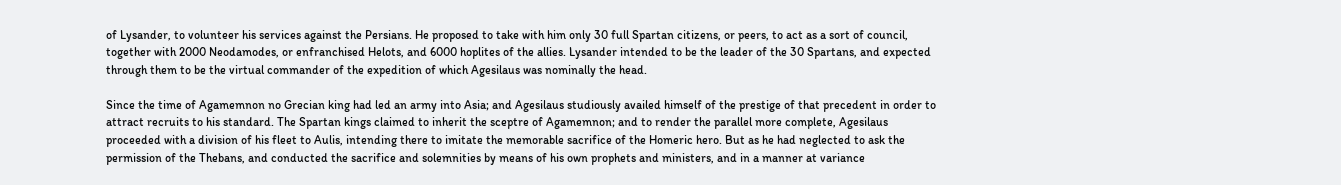of Lysander, to volunteer his services against the Persians. He proposed to take with him only 30 full Spartan citizens, or peers, to act as a sort of council, together with 2000 Neodamodes, or enfranchised Helots, and 6000 hoplites of the allies. Lysander intended to be the leader of the 30 Spartans, and expected through them to be the virtual commander of the expedition of which Agesilaus was nominally the head.

Since the time of Agamemnon no Grecian king had led an army into Asia; and Agesilaus studiously availed himself of the prestige of that precedent in order to attract recruits to his standard. The Spartan kings claimed to inherit the sceptre of Agamemnon; and to render the parallel more complete, Agesilaus proceeded with a division of his fleet to Aulis, intending there to imitate the memorable sacrifice of the Homeric hero. But as he had neglected to ask the permission of the Thebans, and conducted the sacrifice and solemnities by means of his own prophets and ministers, and in a manner at variance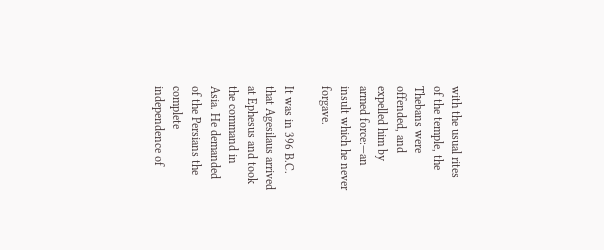with the usual rites of the temple, the Thebans were offended, and expelled him by armed force:—an insult which he never forgave.

It was in 396 B.C. that Agesilaus arrived at Ephesus and took the command in Asia. He demanded of the Persians the complete independence of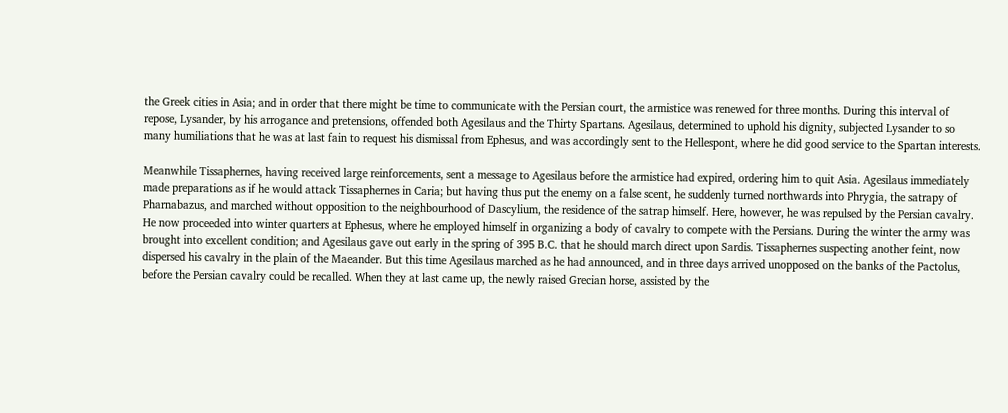the Greek cities in Asia; and in order that there might be time to communicate with the Persian court, the armistice was renewed for three months. During this interval of repose, Lysander, by his arrogance and pretensions, offended both Agesilaus and the Thirty Spartans. Agesilaus, determined to uphold his dignity, subjected Lysander to so many humiliations that he was at last fain to request his dismissal from Ephesus, and was accordingly sent to the Hellespont, where he did good service to the Spartan interests.

Meanwhile Tissaphernes, having received large reinforcements, sent a message to Agesilaus before the armistice had expired, ordering him to quit Asia. Agesilaus immediately made preparations as if he would attack Tissaphernes in Caria; but having thus put the enemy on a false scent, he suddenly turned northwards into Phrygia, the satrapy of Pharnabazus, and marched without opposition to the neighbourhood of Dascylium, the residence of the satrap himself. Here, however, he was repulsed by the Persian cavalry. He now proceeded into winter quarters at Ephesus, where he employed himself in organizing a body of cavalry to compete with the Persians. During the winter the army was brought into excellent condition; and Agesilaus gave out early in the spring of 395 B.C. that he should march direct upon Sardis. Tissaphernes suspecting another feint, now dispersed his cavalry in the plain of the Maeander. But this time Agesilaus marched as he had announced, and in three days arrived unopposed on the banks of the Pactolus, before the Persian cavalry could be recalled. When they at last came up, the newly raised Grecian horse, assisted by the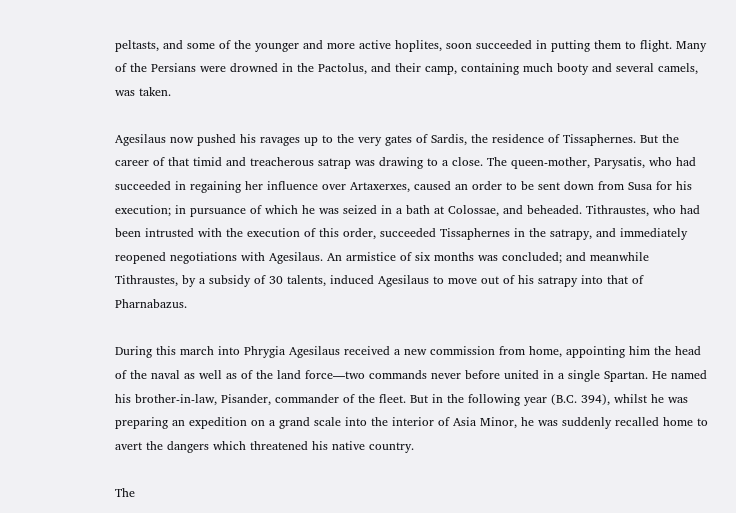peltasts, and some of the younger and more active hoplites, soon succeeded in putting them to flight. Many of the Persians were drowned in the Pactolus, and their camp, containing much booty and several camels, was taken.

Agesilaus now pushed his ravages up to the very gates of Sardis, the residence of Tissaphernes. But the career of that timid and treacherous satrap was drawing to a close. The queen-mother, Parysatis, who had succeeded in regaining her influence over Artaxerxes, caused an order to be sent down from Susa for his execution; in pursuance of which he was seized in a bath at Colossae, and beheaded. Tithraustes, who had been intrusted with the execution of this order, succeeded Tissaphernes in the satrapy, and immediately reopened negotiations with Agesilaus. An armistice of six months was concluded; and meanwhile Tithraustes, by a subsidy of 30 talents, induced Agesilaus to move out of his satrapy into that of Pharnabazus.

During this march into Phrygia Agesilaus received a new commission from home, appointing him the head of the naval as well as of the land force—two commands never before united in a single Spartan. He named his brother-in-law, Pisander, commander of the fleet. But in the following year (B.C. 394), whilst he was preparing an expedition on a grand scale into the interior of Asia Minor, he was suddenly recalled home to avert the dangers which threatened his native country.

The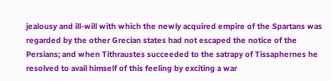jealousy and ill-will with which the newly acquired empire of the Spartans was regarded by the other Grecian states had not escaped the notice of the Persians; and when Tithraustes succeeded to the satrapy of Tissaphernes he resolved to avail himself of this feeling by exciting a war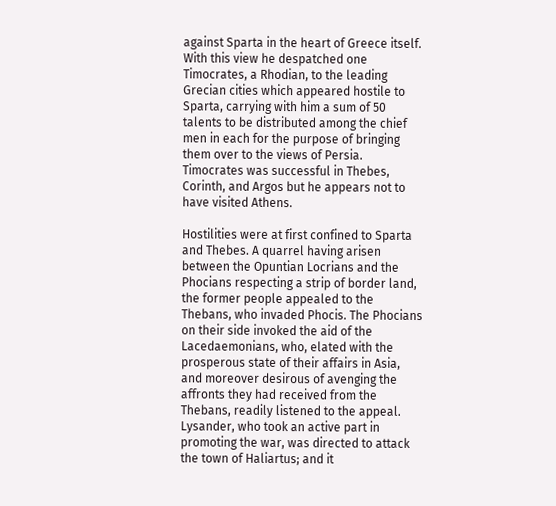against Sparta in the heart of Greece itself. With this view he despatched one Timocrates, a Rhodian, to the leading Grecian cities which appeared hostile to Sparta, carrying with him a sum of 50 talents to be distributed among the chief men in each for the purpose of bringing them over to the views of Persia. Timocrates was successful in Thebes, Corinth, and Argos but he appears not to have visited Athens.

Hostilities were at first confined to Sparta and Thebes. A quarrel having arisen between the Opuntian Locrians and the Phocians respecting a strip of border land, the former people appealed to the Thebans, who invaded Phocis. The Phocians on their side invoked the aid of the Lacedaemonians, who, elated with the prosperous state of their affairs in Asia, and moreover desirous of avenging the affronts they had received from the Thebans, readily listened to the appeal. Lysander, who took an active part in promoting the war, was directed to attack the town of Haliartus; and it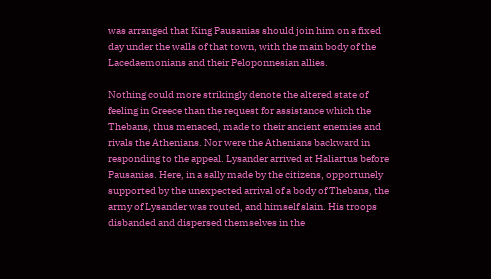was arranged that King Pausanias should join him on a fixed day under the walls of that town, with the main body of the Lacedaemonians and their Peloponnesian allies.

Nothing could more strikingly denote the altered state of feeling in Greece than the request for assistance which the Thebans, thus menaced, made to their ancient enemies and rivals the Athenians. Nor were the Athenians backward in responding to the appeal. Lysander arrived at Haliartus before Pausanias. Here, in a sally made by the citizens, opportunely supported by the unexpected arrival of a body of Thebans, the army of Lysander was routed, and himself slain. His troops disbanded and dispersed themselves in the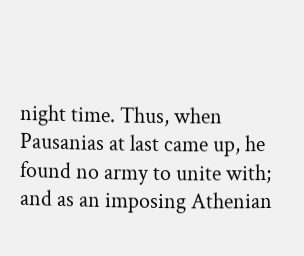night time. Thus, when Pausanias at last came up, he found no army to unite with; and as an imposing Athenian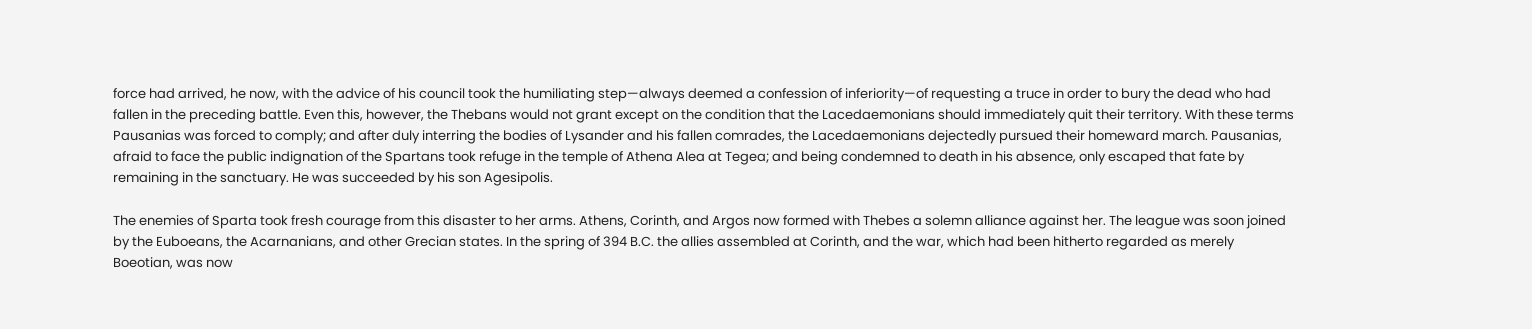force had arrived, he now, with the advice of his council took the humiliating step—always deemed a confession of inferiority—of requesting a truce in order to bury the dead who had fallen in the preceding battle. Even this, however, the Thebans would not grant except on the condition that the Lacedaemonians should immediately quit their territory. With these terms Pausanias was forced to comply; and after duly interring the bodies of Lysander and his fallen comrades, the Lacedaemonians dejectedly pursued their homeward march. Pausanias, afraid to face the public indignation of the Spartans took refuge in the temple of Athena Alea at Tegea; and being condemned to death in his absence, only escaped that fate by remaining in the sanctuary. He was succeeded by his son Agesipolis.

The enemies of Sparta took fresh courage from this disaster to her arms. Athens, Corinth, and Argos now formed with Thebes a solemn alliance against her. The league was soon joined by the Euboeans, the Acarnanians, and other Grecian states. In the spring of 394 B.C. the allies assembled at Corinth, and the war, which had been hitherto regarded as merely Boeotian, was now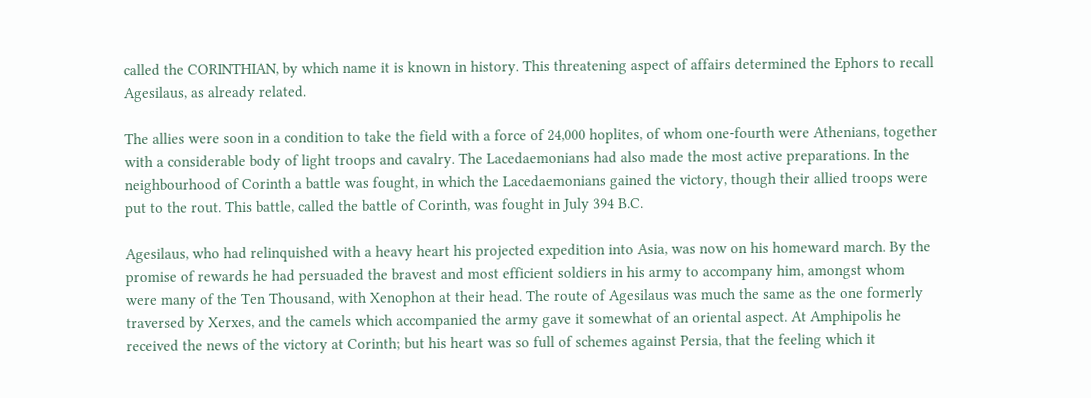called the CORINTHIAN, by which name it is known in history. This threatening aspect of affairs determined the Ephors to recall Agesilaus, as already related.

The allies were soon in a condition to take the field with a force of 24,000 hoplites, of whom one-fourth were Athenians, together with a considerable body of light troops and cavalry. The Lacedaemonians had also made the most active preparations. In the neighbourhood of Corinth a battle was fought, in which the Lacedaemonians gained the victory, though their allied troops were put to the rout. This battle, called the battle of Corinth, was fought in July 394 B.C.

Agesilaus, who had relinquished with a heavy heart his projected expedition into Asia, was now on his homeward march. By the promise of rewards he had persuaded the bravest and most efficient soldiers in his army to accompany him, amongst whom were many of the Ten Thousand, with Xenophon at their head. The route of Agesilaus was much the same as the one formerly traversed by Xerxes, and the camels which accompanied the army gave it somewhat of an oriental aspect. At Amphipolis he received the news of the victory at Corinth; but his heart was so full of schemes against Persia, that the feeling which it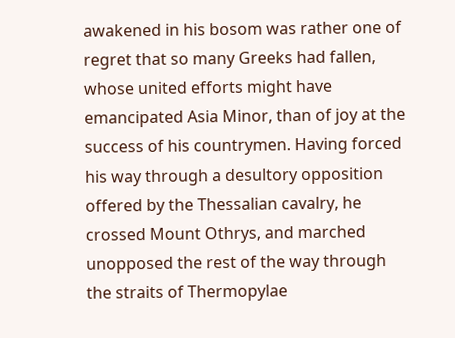awakened in his bosom was rather one of regret that so many Greeks had fallen, whose united efforts might have emancipated Asia Minor, than of joy at the success of his countrymen. Having forced his way through a desultory opposition offered by the Thessalian cavalry, he crossed Mount Othrys, and marched unopposed the rest of the way through the straits of Thermopylae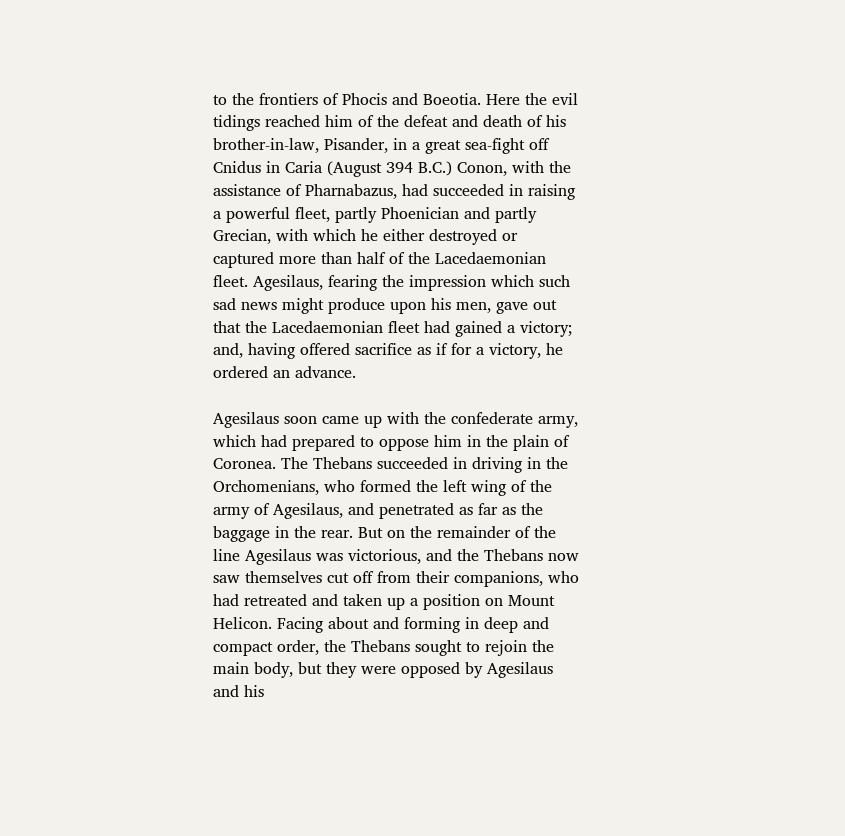to the frontiers of Phocis and Boeotia. Here the evil tidings reached him of the defeat and death of his brother-in-law, Pisander, in a great sea-fight off Cnidus in Caria (August 394 B.C.) Conon, with the assistance of Pharnabazus, had succeeded in raising a powerful fleet, partly Phoenician and partly Grecian, with which he either destroyed or captured more than half of the Lacedaemonian fleet. Agesilaus, fearing the impression which such sad news might produce upon his men, gave out that the Lacedaemonian fleet had gained a victory; and, having offered sacrifice as if for a victory, he ordered an advance.

Agesilaus soon came up with the confederate army, which had prepared to oppose him in the plain of Coronea. The Thebans succeeded in driving in the Orchomenians, who formed the left wing of the army of Agesilaus, and penetrated as far as the baggage in the rear. But on the remainder of the line Agesilaus was victorious, and the Thebans now saw themselves cut off from their companions, who had retreated and taken up a position on Mount Helicon. Facing about and forming in deep and compact order, the Thebans sought to rejoin the main body, but they were opposed by Agesilaus and his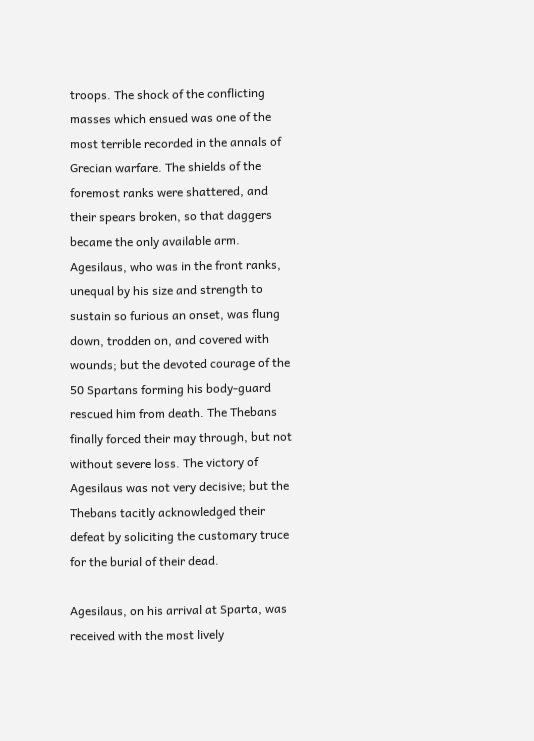troops. The shock of the conflicting masses which ensued was one of the most terrible recorded in the annals of Grecian warfare. The shields of the foremost ranks were shattered, and their spears broken, so that daggers became the only available arm. Agesilaus, who was in the front ranks, unequal by his size and strength to sustain so furious an onset, was flung down, trodden on, and covered with wounds; but the devoted courage of the 50 Spartans forming his body-guard rescued him from death. The Thebans finally forced their may through, but not without severe loss. The victory of Agesilaus was not very decisive; but the Thebans tacitly acknowledged their defeat by soliciting the customary truce for the burial of their dead.

Agesilaus, on his arrival at Sparta, was received with the most lively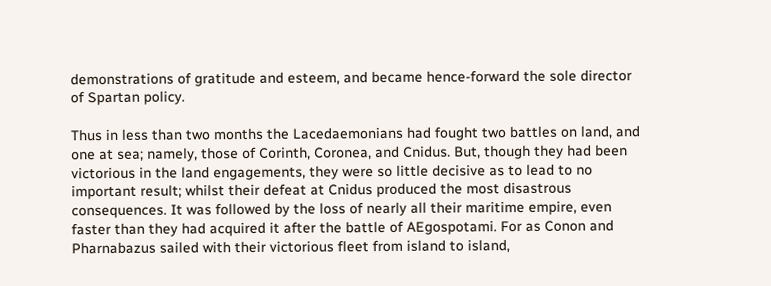demonstrations of gratitude and esteem, and became hence-forward the sole director of Spartan policy.

Thus in less than two months the Lacedaemonians had fought two battles on land, and one at sea; namely, those of Corinth, Coronea, and Cnidus. But, though they had been victorious in the land engagements, they were so little decisive as to lead to no important result; whilst their defeat at Cnidus produced the most disastrous consequences. It was followed by the loss of nearly all their maritime empire, even faster than they had acquired it after the battle of AEgospotami. For as Conon and Pharnabazus sailed with their victorious fleet from island to island,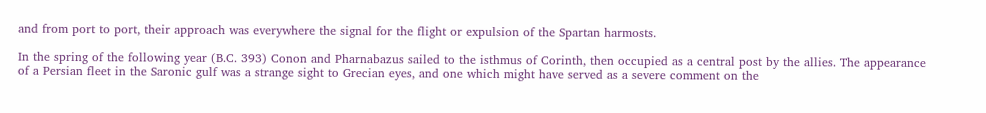and from port to port, their approach was everywhere the signal for the flight or expulsion of the Spartan harmosts.

In the spring of the following year (B.C. 393) Conon and Pharnabazus sailed to the isthmus of Corinth, then occupied as a central post by the allies. The appearance of a Persian fleet in the Saronic gulf was a strange sight to Grecian eyes, and one which might have served as a severe comment on the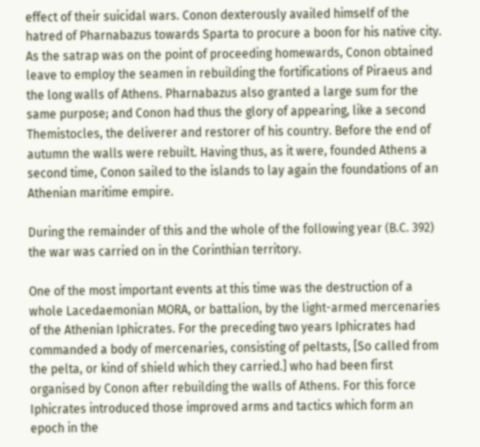effect of their suicidal wars. Conon dexterously availed himself of the hatred of Pharnabazus towards Sparta to procure a boon for his native city. As the satrap was on the point of proceeding homewards, Conon obtained leave to employ the seamen in rebuilding the fortifications of Piraeus and the long walls of Athens. Pharnabazus also granted a large sum for the same purpose; and Conon had thus the glory of appearing, like a second Themistocles, the deliverer and restorer of his country. Before the end of autumn the walls were rebuilt. Having thus, as it were, founded Athens a second time, Conon sailed to the islands to lay again the foundations of an Athenian maritime empire.

During the remainder of this and the whole of the following year (B.C. 392) the war was carried on in the Corinthian territory.

One of the most important events at this time was the destruction of a whole Lacedaemonian MORA, or battalion, by the light-armed mercenaries of the Athenian Iphicrates. For the preceding two years Iphicrates had commanded a body of mercenaries, consisting of peltasts, [So called from the pelta, or kind of shield which they carried.] who had been first organised by Conon after rebuilding the walls of Athens. For this force Iphicrates introduced those improved arms and tactics which form an epoch in the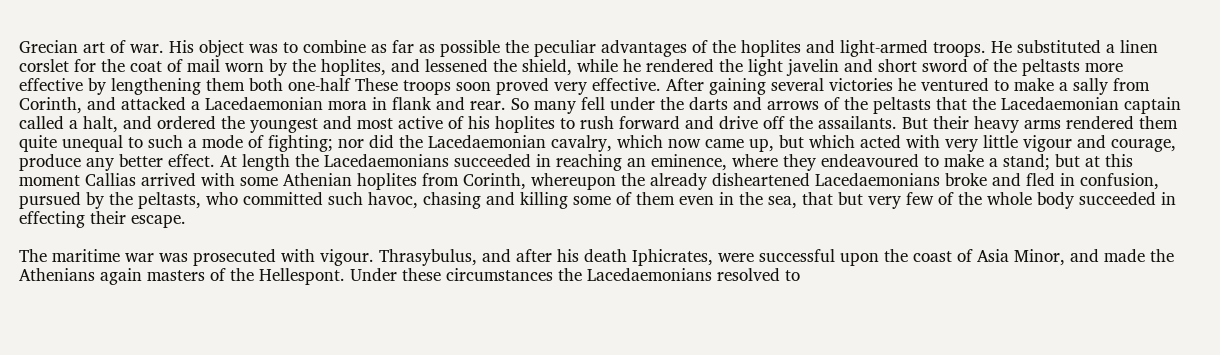Grecian art of war. His object was to combine as far as possible the peculiar advantages of the hoplites and light-armed troops. He substituted a linen corslet for the coat of mail worn by the hoplites, and lessened the shield, while he rendered the light javelin and short sword of the peltasts more effective by lengthening them both one-half These troops soon proved very effective. After gaining several victories he ventured to make a sally from Corinth, and attacked a Lacedaemonian mora in flank and rear. So many fell under the darts and arrows of the peltasts that the Lacedaemonian captain called a halt, and ordered the youngest and most active of his hoplites to rush forward and drive off the assailants. But their heavy arms rendered them quite unequal to such a mode of fighting; nor did the Lacedaemonian cavalry, which now came up, but which acted with very little vigour and courage, produce any better effect. At length the Lacedaemonians succeeded in reaching an eminence, where they endeavoured to make a stand; but at this moment Callias arrived with some Athenian hoplites from Corinth, whereupon the already disheartened Lacedaemonians broke and fled in confusion, pursued by the peltasts, who committed such havoc, chasing and killing some of them even in the sea, that but very few of the whole body succeeded in effecting their escape.

The maritime war was prosecuted with vigour. Thrasybulus, and after his death Iphicrates, were successful upon the coast of Asia Minor, and made the Athenians again masters of the Hellespont. Under these circumstances the Lacedaemonians resolved to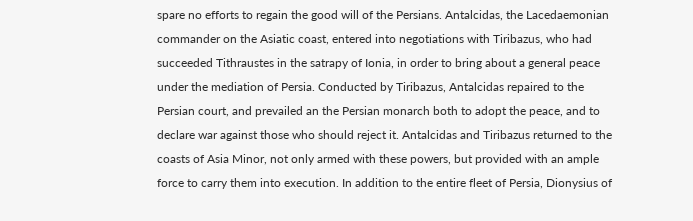spare no efforts to regain the good will of the Persians. Antalcidas, the Lacedaemonian commander on the Asiatic coast, entered into negotiations with Tiribazus, who had succeeded Tithraustes in the satrapy of Ionia, in order to bring about a general peace under the mediation of Persia. Conducted by Tiribazus, Antalcidas repaired to the Persian court, and prevailed an the Persian monarch both to adopt the peace, and to declare war against those who should reject it. Antalcidas and Tiribazus returned to the coasts of Asia Minor, not only armed with these powers, but provided with an ample force to carry them into execution. In addition to the entire fleet of Persia, Dionysius of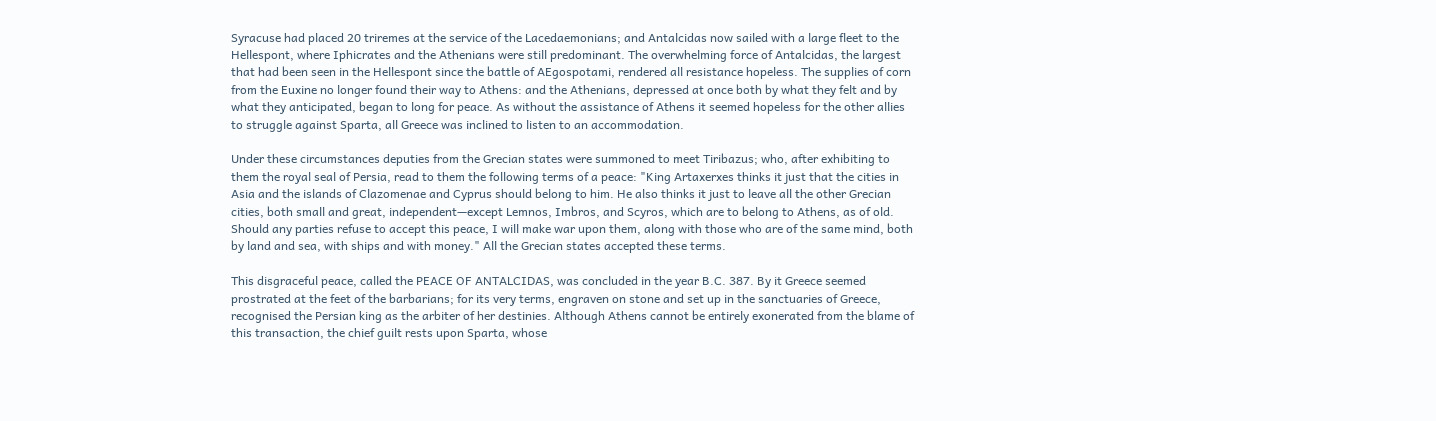Syracuse had placed 20 triremes at the service of the Lacedaemonians; and Antalcidas now sailed with a large fleet to the Hellespont, where Iphicrates and the Athenians were still predominant. The overwhelming force of Antalcidas, the largest that had been seen in the Hellespont since the battle of AEgospotami, rendered all resistance hopeless. The supplies of corn from the Euxine no longer found their way to Athens: and the Athenians, depressed at once both by what they felt and by what they anticipated, began to long for peace. As without the assistance of Athens it seemed hopeless for the other allies to struggle against Sparta, all Greece was inclined to listen to an accommodation.

Under these circumstances deputies from the Grecian states were summoned to meet Tiribazus; who, after exhibiting to them the royal seal of Persia, read to them the following terms of a peace: "King Artaxerxes thinks it just that the cities in Asia and the islands of Clazomenae and Cyprus should belong to him. He also thinks it just to leave all the other Grecian cities, both small and great, independent—except Lemnos, Imbros, and Scyros, which are to belong to Athens, as of old. Should any parties refuse to accept this peace, I will make war upon them, along with those who are of the same mind, both by land and sea, with ships and with money." All the Grecian states accepted these terms.

This disgraceful peace, called the PEACE OF ANTALCIDAS, was concluded in the year B.C. 387. By it Greece seemed prostrated at the feet of the barbarians; for its very terms, engraven on stone and set up in the sanctuaries of Greece, recognised the Persian king as the arbiter of her destinies. Although Athens cannot be entirely exonerated from the blame of this transaction, the chief guilt rests upon Sparta, whose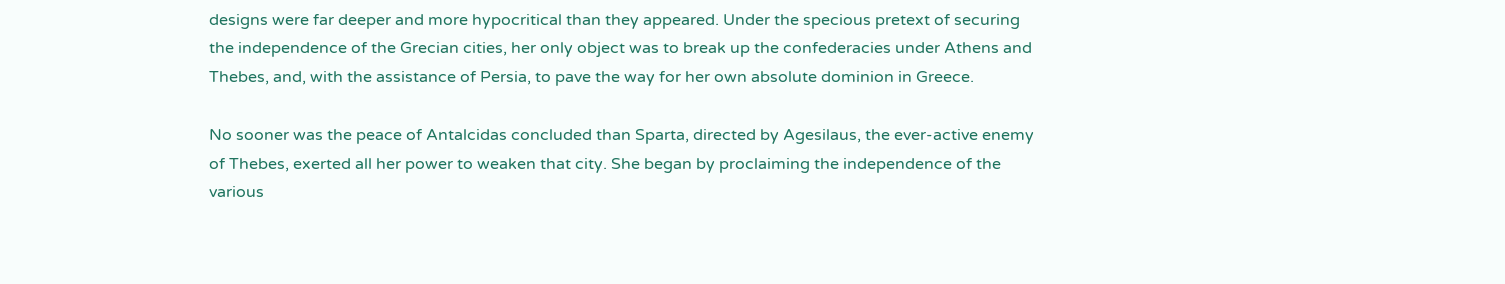designs were far deeper and more hypocritical than they appeared. Under the specious pretext of securing the independence of the Grecian cities, her only object was to break up the confederacies under Athens and Thebes, and, with the assistance of Persia, to pave the way for her own absolute dominion in Greece.

No sooner was the peace of Antalcidas concluded than Sparta, directed by Agesilaus, the ever-active enemy of Thebes, exerted all her power to weaken that city. She began by proclaiming the independence of the various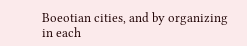Boeotian cities, and by organizing in each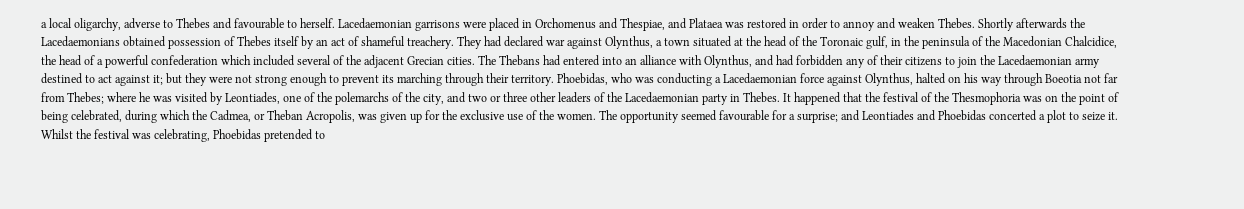a local oligarchy, adverse to Thebes and favourable to herself. Lacedaemonian garrisons were placed in Orchomenus and Thespiae, and Plataea was restored in order to annoy and weaken Thebes. Shortly afterwards the Lacedaemonians obtained possession of Thebes itself by an act of shameful treachery. They had declared war against Olynthus, a town situated at the head of the Toronaic gulf, in the peninsula of the Macedonian Chalcidice, the head of a powerful confederation which included several of the adjacent Grecian cities. The Thebans had entered into an alliance with Olynthus, and had forbidden any of their citizens to join the Lacedaemonian army destined to act against it; but they were not strong enough to prevent its marching through their territory. Phoebidas, who was conducting a Lacedaemonian force against Olynthus, halted on his way through Boeotia not far from Thebes; where he was visited by Leontiades, one of the polemarchs of the city, and two or three other leaders of the Lacedaemonian party in Thebes. It happened that the festival of the Thesmophoria was on the point of being celebrated, during which the Cadmea, or Theban Acropolis, was given up for the exclusive use of the women. The opportunity seemed favourable for a surprise; and Leontiades and Phoebidas concerted a plot to seize it. Whilst the festival was celebrating, Phoebidas pretended to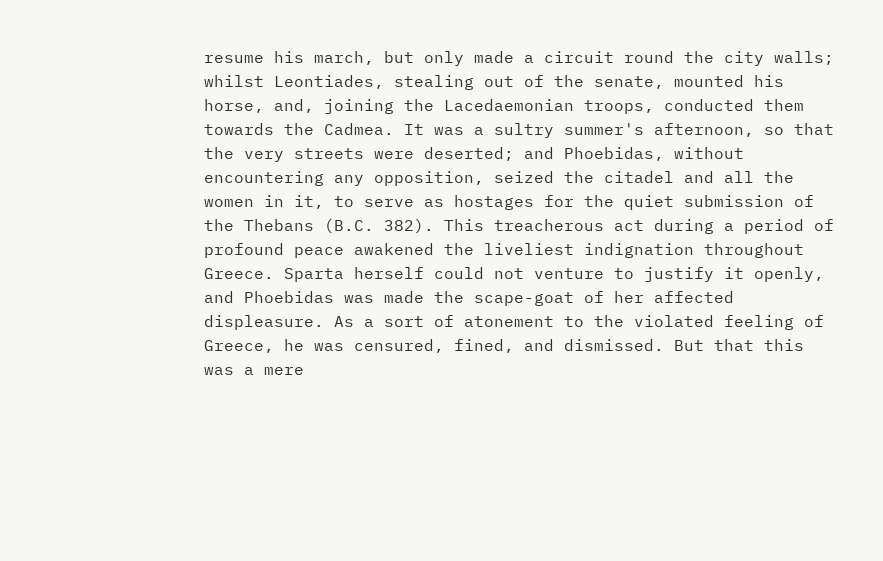resume his march, but only made a circuit round the city walls; whilst Leontiades, stealing out of the senate, mounted his horse, and, joining the Lacedaemonian troops, conducted them towards the Cadmea. It was a sultry summer's afternoon, so that the very streets were deserted; and Phoebidas, without encountering any opposition, seized the citadel and all the women in it, to serve as hostages for the quiet submission of the Thebans (B.C. 382). This treacherous act during a period of profound peace awakened the liveliest indignation throughout Greece. Sparta herself could not venture to justify it openly, and Phoebidas was made the scape-goat of her affected displeasure. As a sort of atonement to the violated feeling of Greece, he was censured, fined, and dismissed. But that this was a mere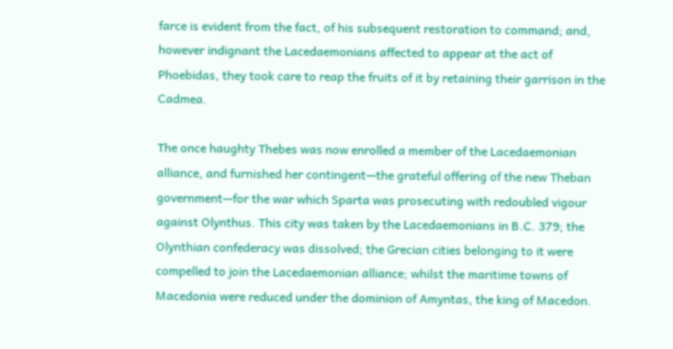farce is evident from the fact, of his subsequent restoration to command; and, however indignant the Lacedaemonians affected to appear at the act of Phoebidas, they took care to reap the fruits of it by retaining their garrison in the Cadmea.

The once haughty Thebes was now enrolled a member of the Lacedaemonian alliance, and furnished her contingent—the grateful offering of the new Theban government—for the war which Sparta was prosecuting with redoubled vigour against Olynthus. This city was taken by the Lacedaemonians in B.C. 379; the Olynthian confederacy was dissolved; the Grecian cities belonging to it were compelled to join the Lacedaemonian alliance; whilst the maritime towns of Macedonia were reduced under the dominion of Amyntas, the king of Macedon.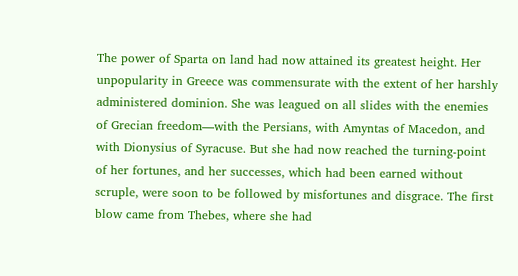The power of Sparta on land had now attained its greatest height. Her unpopularity in Greece was commensurate with the extent of her harshly administered dominion. She was leagued on all slides with the enemies of Grecian freedom—with the Persians, with Amyntas of Macedon, and with Dionysius of Syracuse. But she had now reached the turning-point of her fortunes, and her successes, which had been earned without scruple, were soon to be followed by misfortunes and disgrace. The first blow came from Thebes, where she had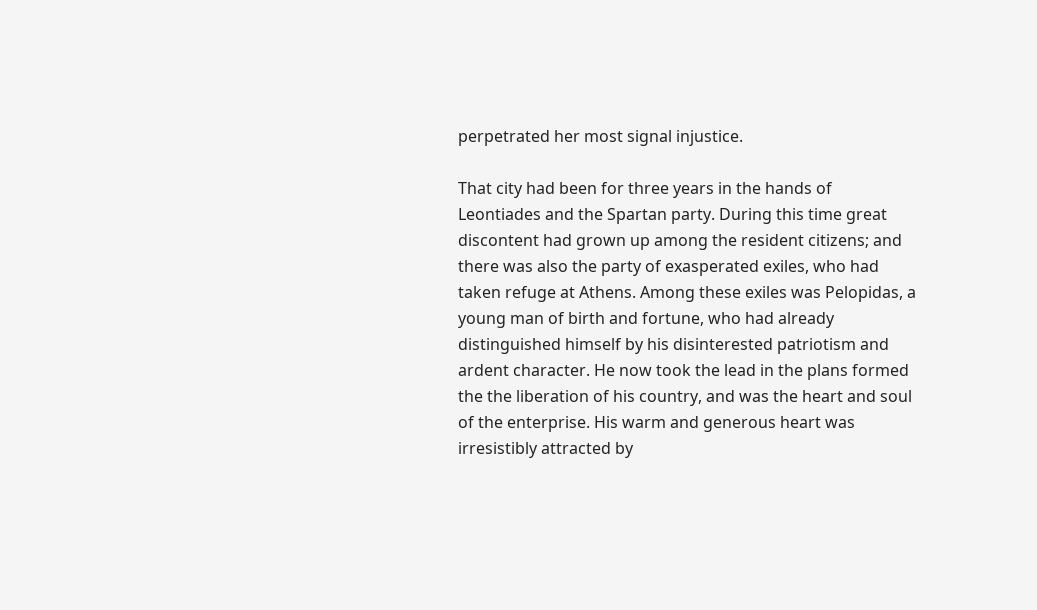perpetrated her most signal injustice.

That city had been for three years in the hands of Leontiades and the Spartan party. During this time great discontent had grown up among the resident citizens; and there was also the party of exasperated exiles, who had taken refuge at Athens. Among these exiles was Pelopidas, a young man of birth and fortune, who had already distinguished himself by his disinterested patriotism and ardent character. He now took the lead in the plans formed the the liberation of his country, and was the heart and soul of the enterprise. His warm and generous heart was irresistibly attracted by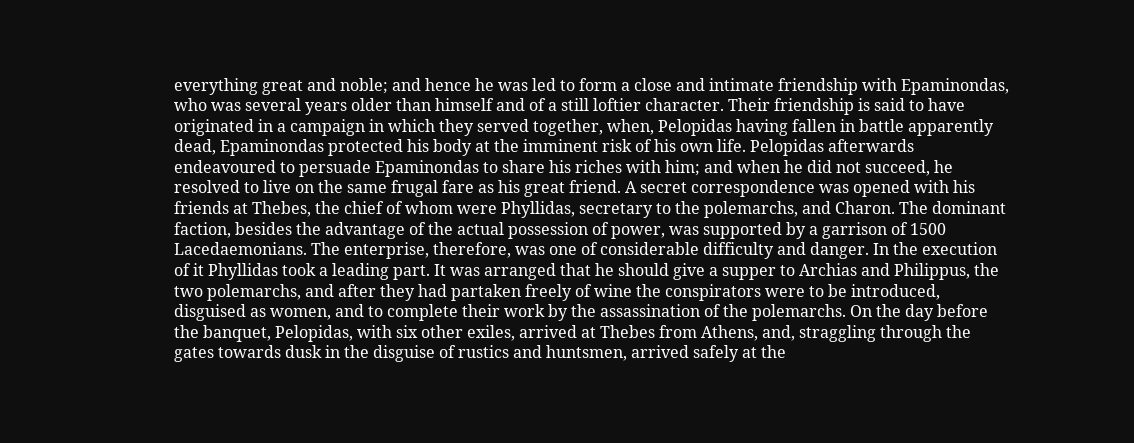everything great and noble; and hence he was led to form a close and intimate friendship with Epaminondas, who was several years older than himself and of a still loftier character. Their friendship is said to have originated in a campaign in which they served together, when, Pelopidas having fallen in battle apparently dead, Epaminondas protected his body at the imminent risk of his own life. Pelopidas afterwards endeavoured to persuade Epaminondas to share his riches with him; and when he did not succeed, he resolved to live on the same frugal fare as his great friend. A secret correspondence was opened with his friends at Thebes, the chief of whom were Phyllidas, secretary to the polemarchs, and Charon. The dominant faction, besides the advantage of the actual possession of power, was supported by a garrison of 1500 Lacedaemonians. The enterprise, therefore, was one of considerable difficulty and danger. In the execution of it Phyllidas took a leading part. It was arranged that he should give a supper to Archias and Philippus, the two polemarchs, and after they had partaken freely of wine the conspirators were to be introduced, disguised as women, and to complete their work by the assassination of the polemarchs. On the day before the banquet, Pelopidas, with six other exiles, arrived at Thebes from Athens, and, straggling through the gates towards dusk in the disguise of rustics and huntsmen, arrived safely at the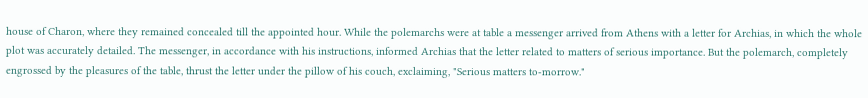house of Charon, where they remained concealed till the appointed hour. While the polemarchs were at table a messenger arrived from Athens with a letter for Archias, in which the whole plot was accurately detailed. The messenger, in accordance with his instructions, informed Archias that the letter related to matters of serious importance. But the polemarch, completely engrossed by the pleasures of the table, thrust the letter under the pillow of his couch, exclaiming, "Serious matters to-morrow."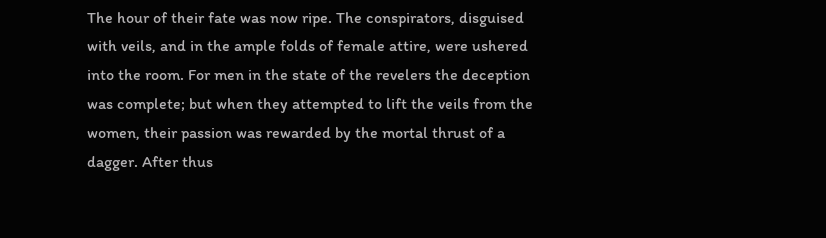The hour of their fate was now ripe. The conspirators, disguised with veils, and in the ample folds of female attire, were ushered into the room. For men in the state of the revelers the deception was complete; but when they attempted to lift the veils from the women, their passion was rewarded by the mortal thrust of a dagger. After thus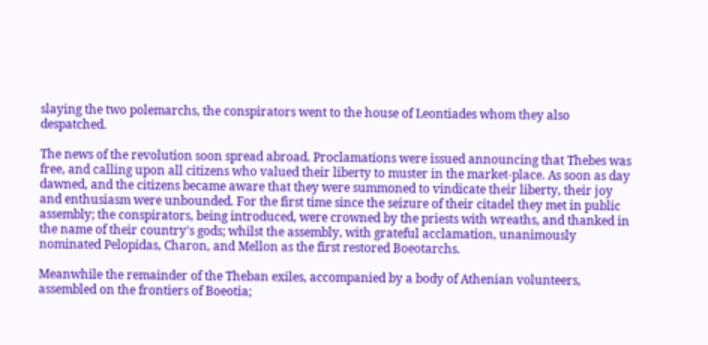slaying the two polemarchs, the conspirators went to the house of Leontiades whom they also despatched.

The news of the revolution soon spread abroad. Proclamations were issued announcing that Thebes was free, and calling upon all citizens who valued their liberty to muster in the market-place. As soon as day dawned, and the citizens became aware that they were summoned to vindicate their liberty, their joy and enthusiasm were unbounded. For the first time since the seizure of their citadel they met in public assembly; the conspirators, being introduced, were crowned by the priests with wreaths, and thanked in the name of their country's gods; whilst the assembly, with grateful acclamation, unanimously nominated Pelopidas, Charon, and Mellon as the first restored Boeotarchs.

Meanwhile the remainder of the Theban exiles, accompanied by a body of Athenian volunteers, assembled on the frontiers of Boeotia;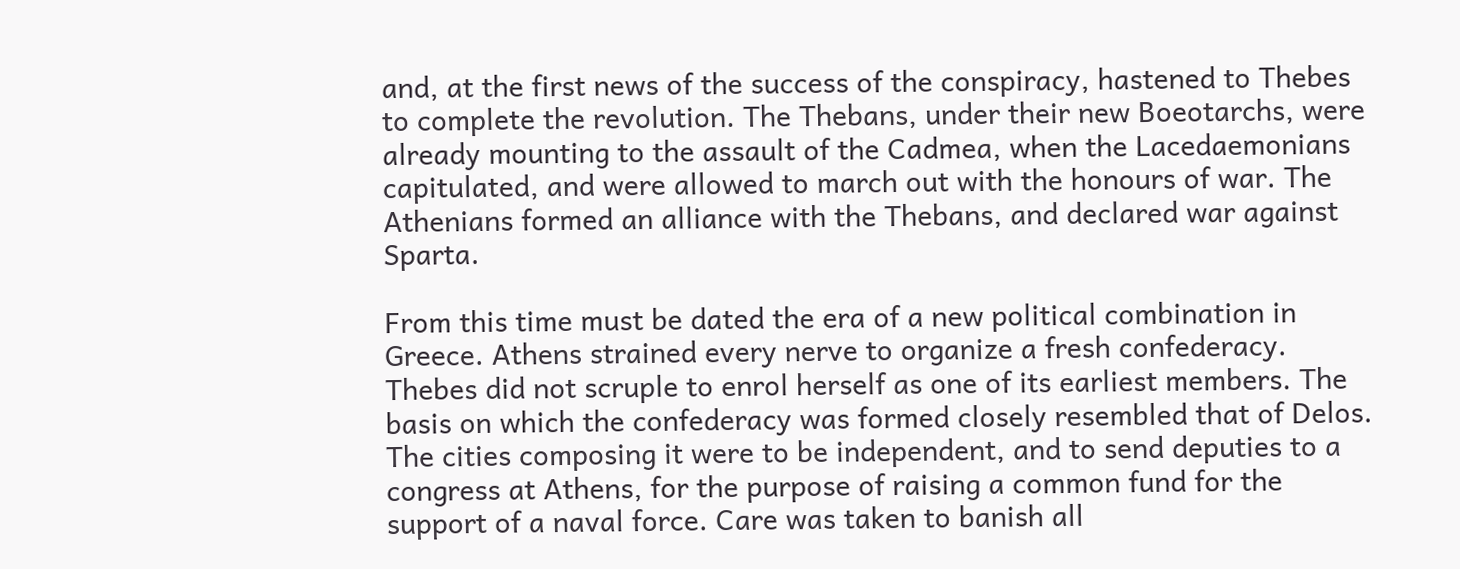and, at the first news of the success of the conspiracy, hastened to Thebes to complete the revolution. The Thebans, under their new Boeotarchs, were already mounting to the assault of the Cadmea, when the Lacedaemonians capitulated, and were allowed to march out with the honours of war. The Athenians formed an alliance with the Thebans, and declared war against Sparta.

From this time must be dated the era of a new political combination in Greece. Athens strained every nerve to organize a fresh confederacy. Thebes did not scruple to enrol herself as one of its earliest members. The basis on which the confederacy was formed closely resembled that of Delos. The cities composing it were to be independent, and to send deputies to a congress at Athens, for the purpose of raising a common fund for the support of a naval force. Care was taken to banish all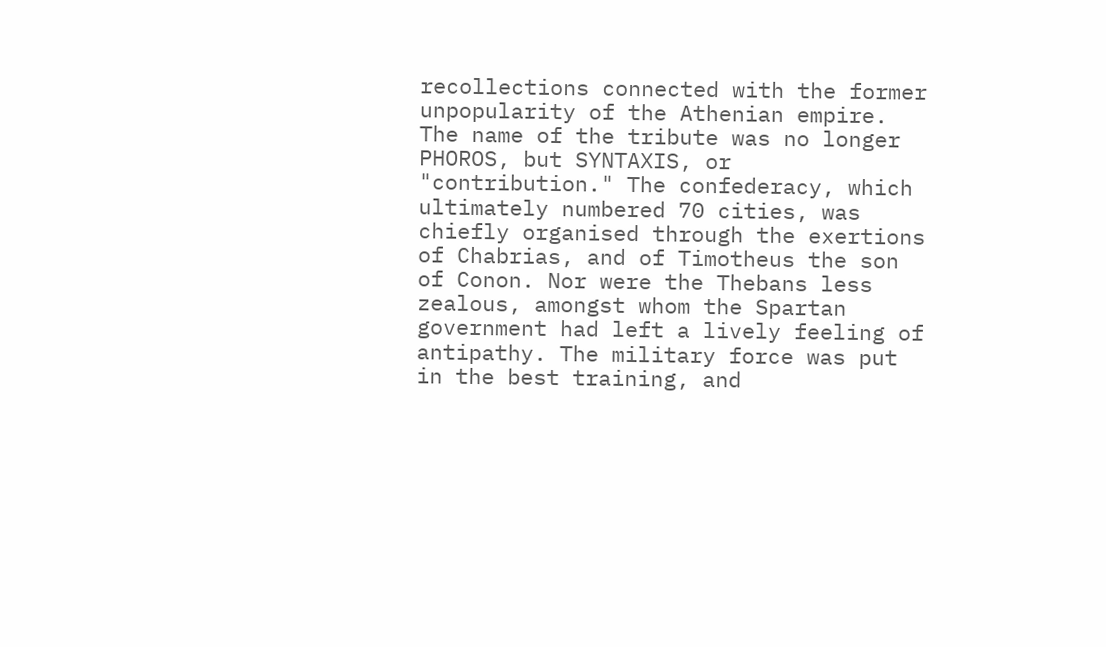recollections connected with the former unpopularity of the Athenian empire. The name of the tribute was no longer PHOROS, but SYNTAXIS, or "contribution." The confederacy, which ultimately numbered 70 cities, was chiefly organised through the exertions of Chabrias, and of Timotheus the son of Conon. Nor were the Thebans less zealous, amongst whom the Spartan government had left a lively feeling of antipathy. The military force was put in the best training, and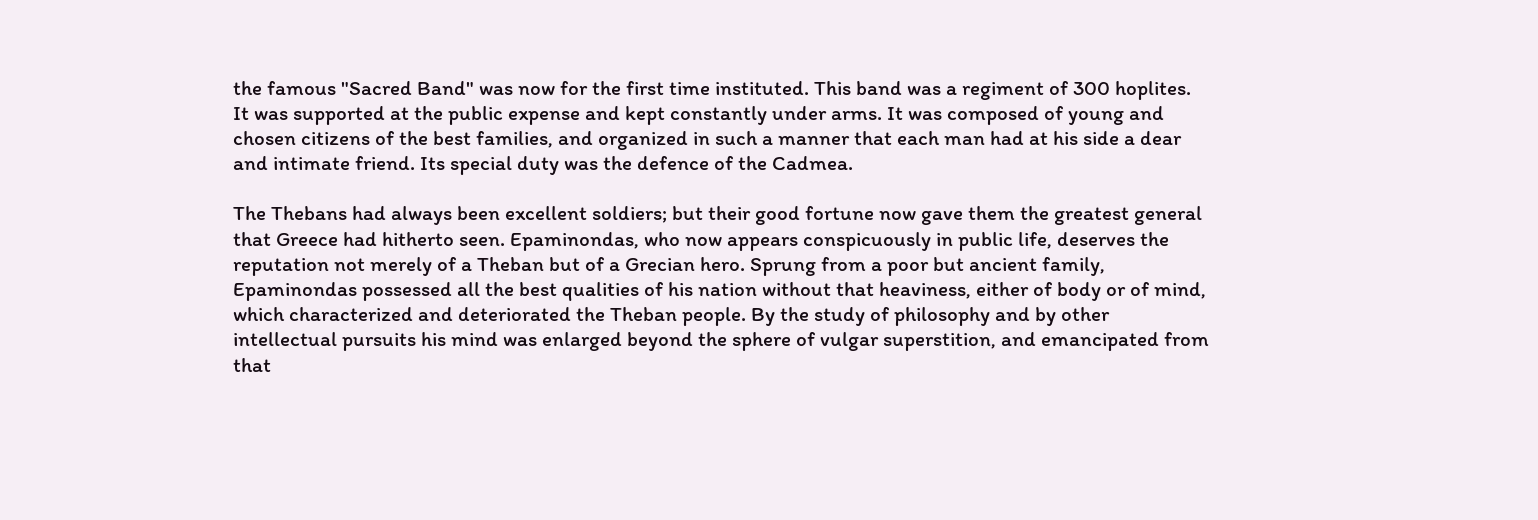the famous "Sacred Band" was now for the first time instituted. This band was a regiment of 300 hoplites. It was supported at the public expense and kept constantly under arms. It was composed of young and chosen citizens of the best families, and organized in such a manner that each man had at his side a dear and intimate friend. Its special duty was the defence of the Cadmea.

The Thebans had always been excellent soldiers; but their good fortune now gave them the greatest general that Greece had hitherto seen. Epaminondas, who now appears conspicuously in public life, deserves the reputation not merely of a Theban but of a Grecian hero. Sprung from a poor but ancient family, Epaminondas possessed all the best qualities of his nation without that heaviness, either of body or of mind, which characterized and deteriorated the Theban people. By the study of philosophy and by other intellectual pursuits his mind was enlarged beyond the sphere of vulgar superstition, and emancipated from that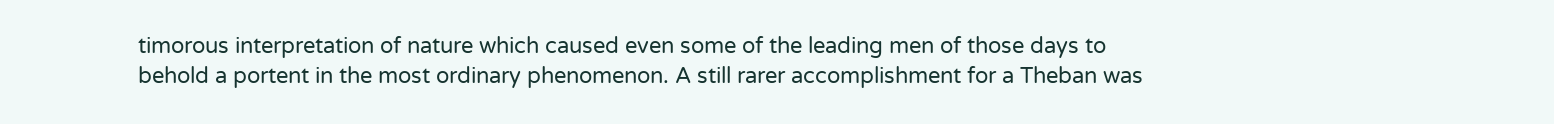timorous interpretation of nature which caused even some of the leading men of those days to behold a portent in the most ordinary phenomenon. A still rarer accomplishment for a Theban was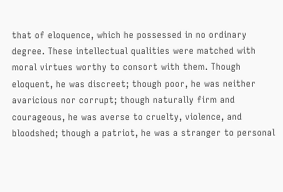that of eloquence, which he possessed in no ordinary degree. These intellectual qualities were matched with moral virtues worthy to consort with them. Though eloquent, he was discreet; though poor, he was neither avaricious nor corrupt; though naturally firm and courageous, he was averse to cruelty, violence, and bloodshed; though a patriot, he was a stranger to personal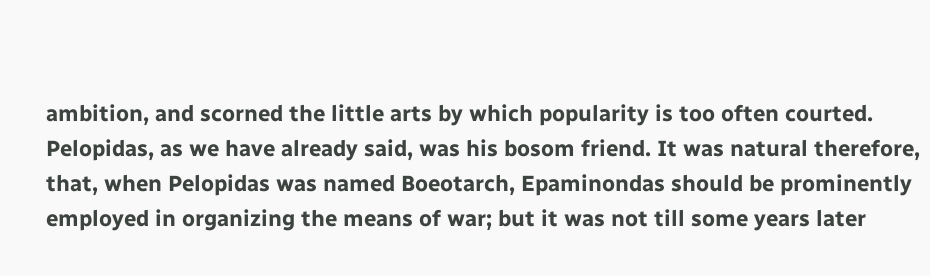ambition, and scorned the little arts by which popularity is too often courted. Pelopidas, as we have already said, was his bosom friend. It was natural therefore, that, when Pelopidas was named Boeotarch, Epaminondas should be prominently employed in organizing the means of war; but it was not till some years later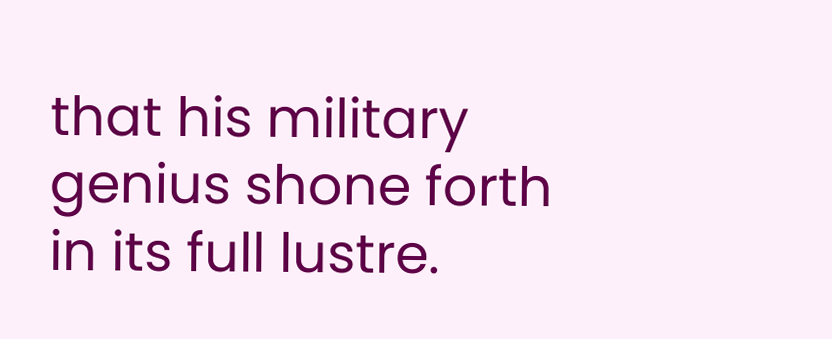that his military genius shone forth in its full lustre.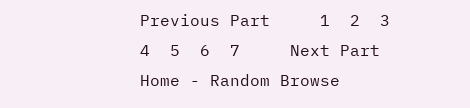Previous Part     1  2  3  4  5  6  7     Next Part
Home - Random Browse